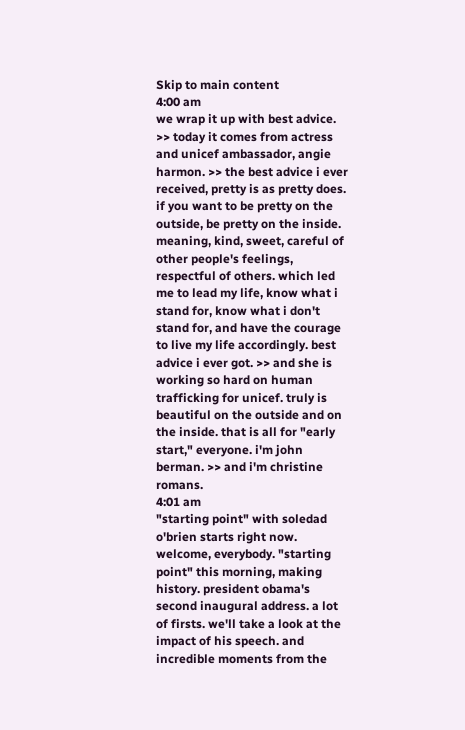Skip to main content
4:00 am
we wrap it up with best advice. >> today it comes from actress and unicef ambassador, angie harmon. >> the best advice i ever received, pretty is as pretty does. if you want to be pretty on the outside, be pretty on the inside. meaning, kind, sweet, careful of other people's feelings, respectful of others. which led me to lead my life, know what i stand for, know what i don't stand for, and have the courage to live my life accordingly. best advice i ever got. >> and she is working so hard on human trafficking for unicef. truly is beautiful on the outside and on the inside. that is all for "early start," everyone. i'm john berman. >> and i'm christine romans.
4:01 am
"starting point" with soledad o'brien starts right now. welcome, everybody. "starting point" this morning, making history. president obama's second inaugural address. a lot of firsts. we'll take a look at the impact of his speech. and incredible moments from the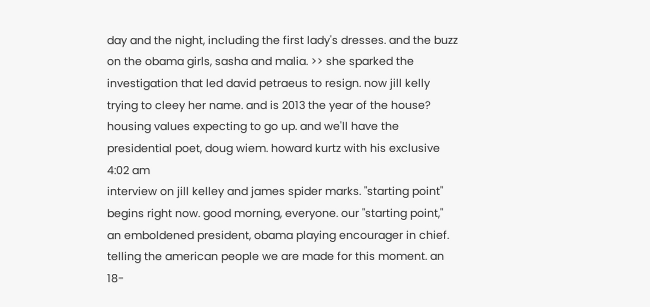day and the night, including the first lady's dresses. and the buzz on the obama girls, sasha and malia. >> she sparked the investigation that led david petraeus to resign. now jill kelly trying to cleey her name. and is 2013 the year of the house? housing values expecting to go up. and we'll have the presidential poet, doug wiem. howard kurtz with his exclusive
4:02 am
interview on jill kelley and james spider marks. "starting point" begins right now. good morning, everyone. our "starting point," an emboldened president, obama playing encourager in chief. telling the american people we are made for this moment. an 18-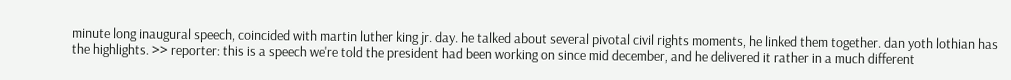minute long inaugural speech, coincided with martin luther king jr. day. he talked about several pivotal civil rights moments, he linked them together. dan yoth lothian has the highlights. >> reporter: this is a speech we're told the president had been working on since mid december, and he delivered it rather in a much different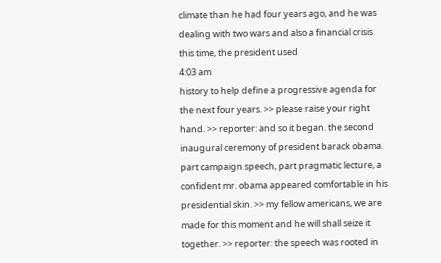climate than he had four years ago, and he was dealing with two wars and also a financial crisis this time, the president used
4:03 am
history to help define a progressive agenda for the next four years. >> please raise your right hand. >> reporter: and so it began. the second inaugural ceremony of president barack obama. part campaign speech, part pragmatic lecture, a confident mr. obama appeared comfortable in his presidential skin. >> my fellow americans, we are made for this moment and he will shall seize it together. >> reporter: the speech was rooted in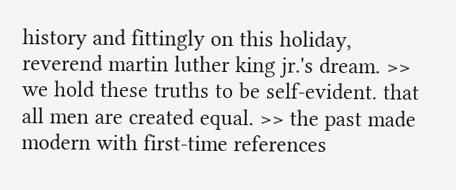history and fittingly on this holiday, reverend martin luther king jr.'s dream. >> we hold these truths to be self-evident. that all men are created equal. >> the past made modern with first-time references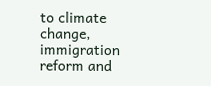to climate change, immigration reform and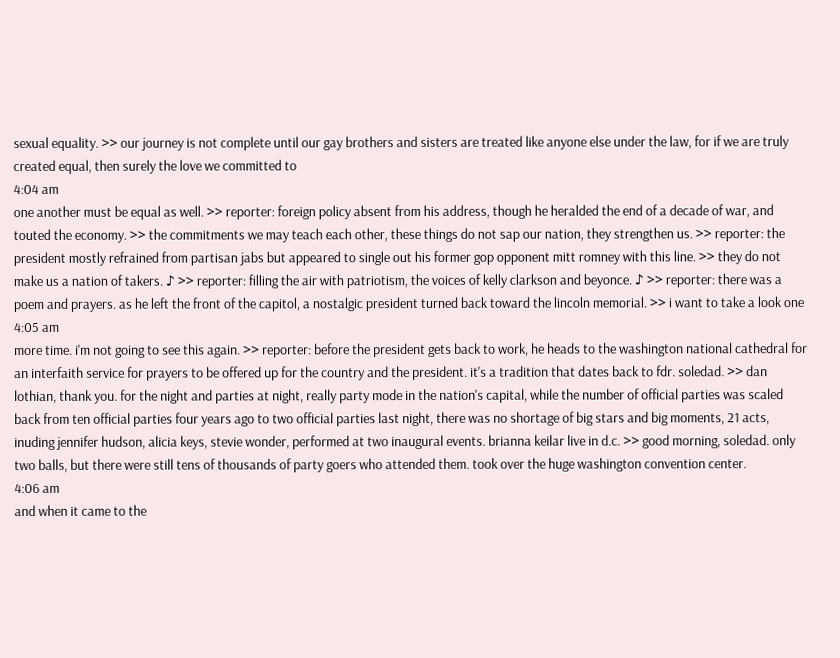sexual equality. >> our journey is not complete until our gay brothers and sisters are treated like anyone else under the law, for if we are truly created equal, then surely the love we committed to
4:04 am
one another must be equal as well. >> reporter: foreign policy absent from his address, though he heralded the end of a decade of war, and touted the economy. >> the commitments we may teach each other, these things do not sap our nation, they strengthen us. >> reporter: the president mostly refrained from partisan jabs but appeared to single out his former gop opponent mitt romney with this line. >> they do not make us a nation of takers. ♪ >> reporter: filling the air with patriotism, the voices of kelly clarkson and beyonce. ♪ >> reporter: there was a poem and prayers. as he left the front of the capitol, a nostalgic president turned back toward the lincoln memorial. >> i want to take a look one
4:05 am
more time. i'm not going to see this again. >> reporter: before the president gets back to work, he heads to the washington national cathedral for an interfaith service for prayers to be offered up for the country and the president. it's a tradition that dates back to fdr. soledad. >> dan lothian, thank you. for the night and parties at night, really party mode in the nation's capital, while the number of official parties was scaled back from ten official parties four years ago to two official parties last night, there was no shortage of big stars and big moments, 21 acts, inuding jennifer hudson, alicia keys, stevie wonder, performed at two inaugural events. brianna keilar live in d.c. >> good morning, soledad. only two balls, but there were still tens of thousands of party goers who attended them. took over the huge washington convention center.
4:06 am
and when it came to the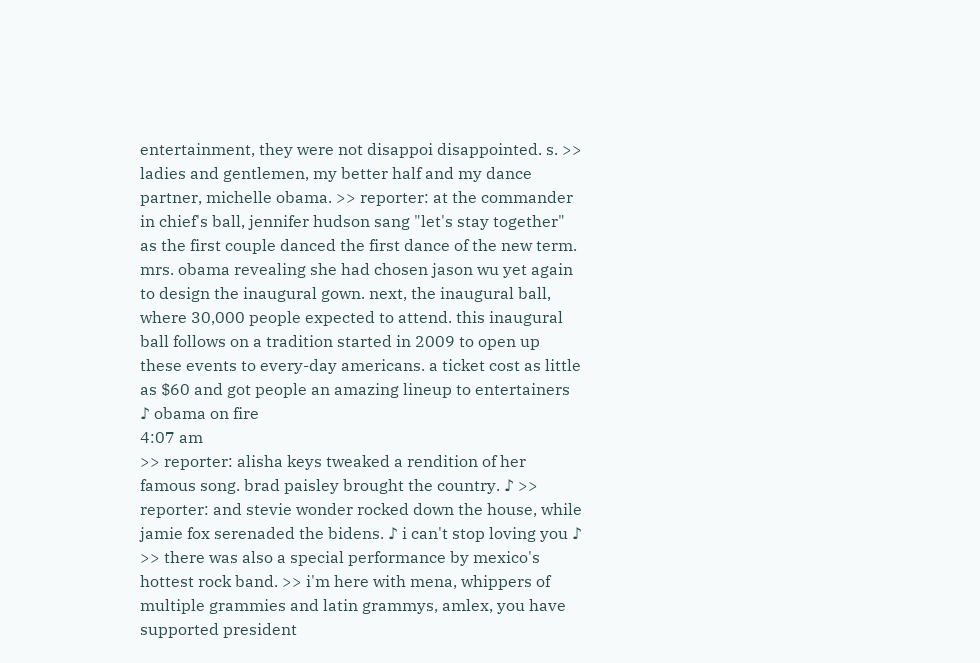entertainment, they were not disappoi disappointed. s. >> ladies and gentlemen, my better half and my dance partner, michelle obama. >> reporter: at the commander in chief's ball, jennifer hudson sang "let's stay together" as the first couple danced the first dance of the new term. mrs. obama revealing she had chosen jason wu yet again to design the inaugural gown. next, the inaugural ball, where 30,000 people expected to attend. this inaugural ball follows on a tradition started in 2009 to open up these events to every-day americans. a ticket cost as little as $60 and got people an amazing lineup to entertainers ♪ obama on fire
4:07 am
>> reporter: alisha keys tweaked a rendition of her famous song. brad paisley brought the country. ♪ >> reporter: and stevie wonder rocked down the house, while jamie fox serenaded the bidens. ♪ i can't stop loving you ♪ >> there was also a special performance by mexico's hottest rock band. >> i'm here with mena, whippers of multiple grammies and latin grammys, amlex, you have supported president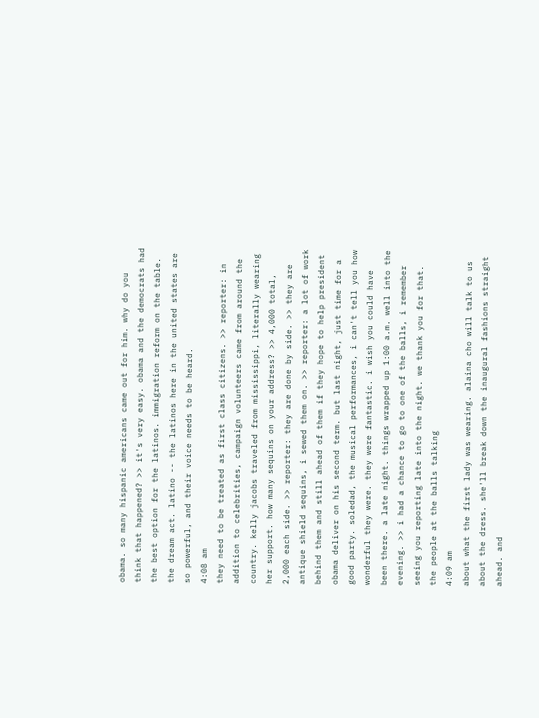obama. so many hispanic americans came out for him. why do you think that happened? >> it's very easy. obama and the democrats had the best option for the latinos. immigration reform on the table. the dream act. latino -- the latinos here in the united states are so powerful, and their voice needs to be heard.
4:08 am
they need to be treated as first class citizens. >> reporter: in addition to celebrities, campaign volunteers came from around the country. kelly jacobs traveled from mississippi, literally wearing her support. how many sequins on your address? >> 4,000 total, 2,000 each side. >> reporter: they are done by side. >> they are antique shield sequins, i sewed them on. >> reporter: a lot of work behind them and still ahead of them if they hope to help president obama deliver on his second term. but last night, just time for a good party. soledad, the musical performances, i can't tell you how wonderful they were. they were fantastic. i wish you could have been there. a late night. things wrapped up 1:00 a.m. well into the evening. >> i had a chance to go to one of the balls, i remember seeing you reporting late into the night. we thank you for that. the people at the balls talking
4:09 am
about what the first lady was wearing. alaina cho will talk to us about the dress. she'll break down the inaugural fashions straight ahead. and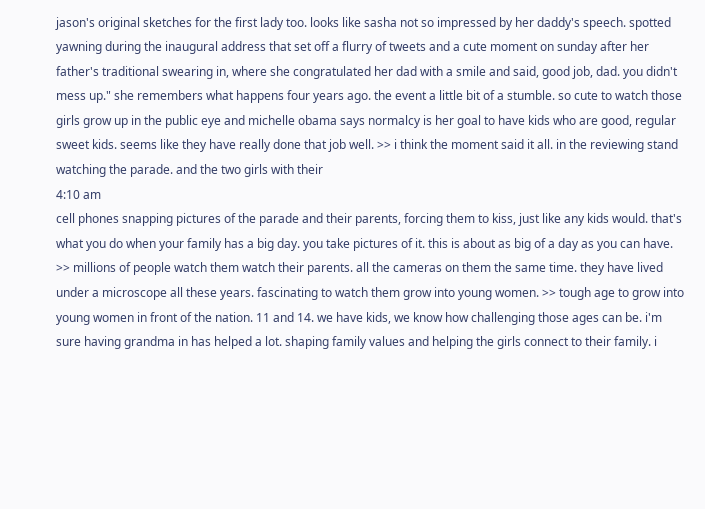jason's original sketches for the first lady too. looks like sasha not so impressed by her daddy's speech. spotted yawning during the inaugural address that set off a flurry of tweets and a cute moment on sunday after her father's traditional swearing in, where she congratulated her dad with a smile and said, good job, dad. you didn't mess up." she remembers what happens four years ago. the event a little bit of a stumble. so cute to watch those girls grow up in the public eye and michelle obama says normalcy is her goal to have kids who are good, regular sweet kids. seems like they have really done that job well. >> i think the moment said it all. in the reviewing stand watching the parade. and the two girls with their
4:10 am
cell phones snapping pictures of the parade and their parents, forcing them to kiss, just like any kids would. that's what you do when your family has a big day. you take pictures of it. this is about as big of a day as you can have. >> millions of people watch them watch their parents. all the cameras on them the same time. they have lived under a microscope all these years. fascinating to watch them grow into young women. >> tough age to grow into young women in front of the nation. 11 and 14. we have kids, we know how challenging those ages can be. i'm sure having grandma in has helped a lot. shaping family values and helping the girls connect to their family. i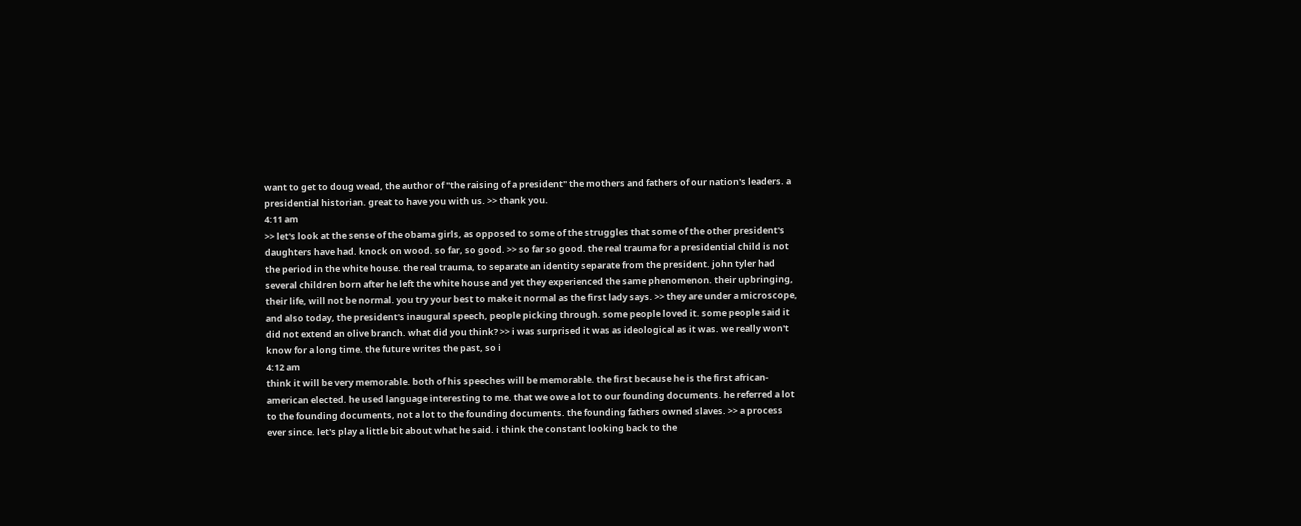want to get to doug wead, the author of "the raising of a president" the mothers and fathers of our nation's leaders. a presidential historian. great to have you with us. >> thank you.
4:11 am
>> let's look at the sense of the obama girls, as opposed to some of the struggles that some of the other president's daughters have had. knock on wood. so far, so good. >> so far so good. the real trauma for a presidential child is not the period in the white house. the real trauma, to separate an identity separate from the president. john tyler had several children born after he left the white house and yet they experienced the same phenomenon. their upbringing, their life, will not be normal. you try your best to make it normal as the first lady says. >> they are under a microscope, and also today, the president's inaugural speech, people picking through. some people loved it. some people said it did not extend an olive branch. what did you think? >> i was surprised it was as ideological as it was. we really won't know for a long time. the future writes the past, so i
4:12 am
think it will be very memorable. both of his speeches will be memorable. the first because he is the first african-american elected. he used language interesting to me. that we owe a lot to our founding documents. he referred a lot to the founding documents, not a lot to the founding documents. the founding fathers owned slaves. >> a process ever since. let's play a little bit about what he said. i think the constant looking back to the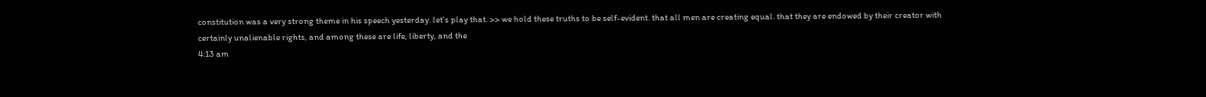constitution was a very strong theme in his speech yesterday. let's play that. >> we hold these truths to be self-evident. that all men are creating equal. that they are endowed by their creator with certainly unalienable rights, and among these are life, liberty, and the
4:13 am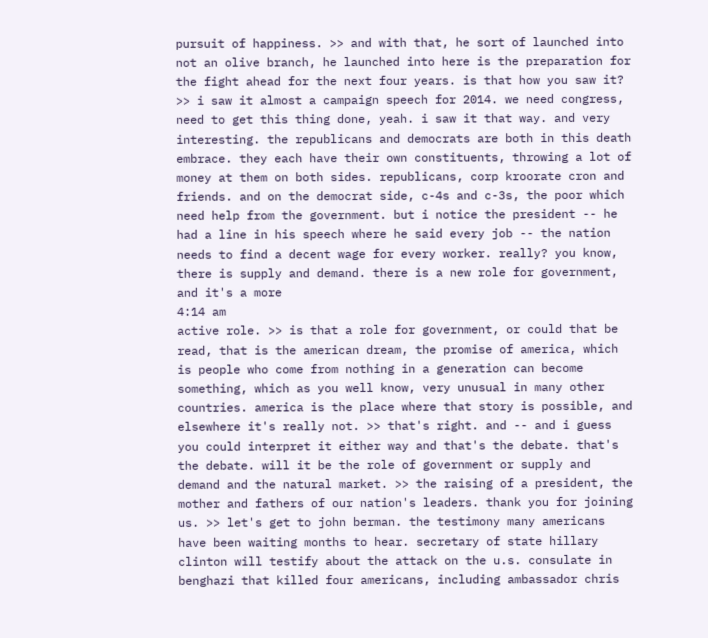pursuit of happiness. >> and with that, he sort of launched into not an olive branch, he launched into here is the preparation for the fight ahead for the next four years. is that how you saw it? >> i saw it almost a campaign speech for 2014. we need congress, need to get this thing done, yeah. i saw it that way. and very interesting. the republicans and democrats are both in this death embrace. they each have their own constituents, throwing a lot of money at them on both sides. republicans, corp kroorate cron and friends. and on the democrat side, c-4s and c-3s, the poor which need help from the government. but i notice the president -- he had a line in his speech where he said every job -- the nation needs to find a decent wage for every worker. really? you know, there is supply and demand. there is a new role for government, and it's a more
4:14 am
active role. >> is that a role for government, or could that be read, that is the american dream, the promise of america, which is people who come from nothing in a generation can become something, which as you well know, very unusual in many other countries. america is the place where that story is possible, and elsewhere it's really not. >> that's right. and -- and i guess you could interpret it either way and that's the debate. that's the debate. will it be the role of government or supply and demand and the natural market. >> the raising of a president, the mother and fathers of our nation's leaders. thank you for joining us. >> let's get to john berman. the testimony many americans have been waiting months to hear. secretary of state hillary clinton will testify about the attack on the u.s. consulate in benghazi that killed four americans, including ambassador chris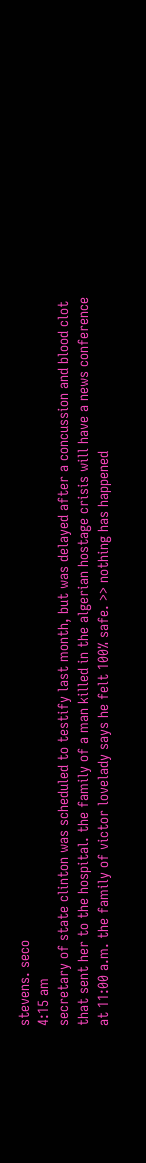stevens. seco
4:15 am
secretary of state clinton was scheduled to testify last month, but was delayed after a concussion and blood clot that sent her to the hospital. the family of a man killed in the algerian hostage crisis will have a news conference at 11:00 a.m. the family of victor lovelady says he felt 100% safe. >> nothing has happened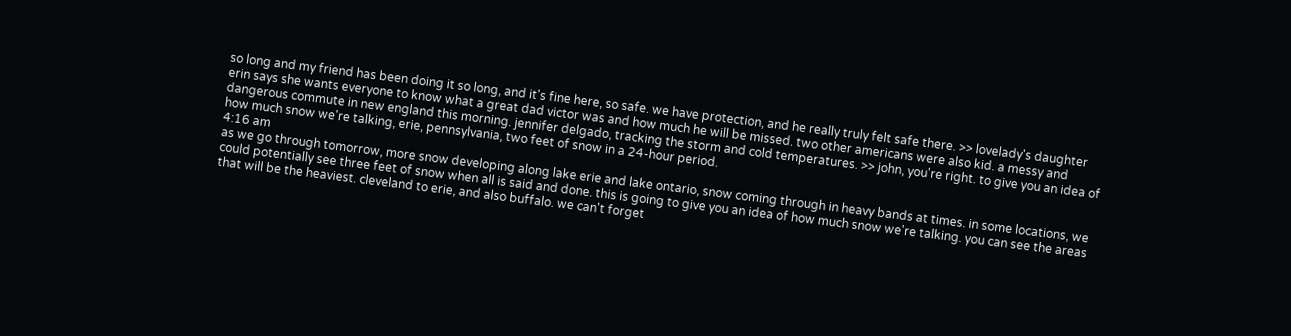so long and my friend has been doing it so long, and it's fine here, so safe. we have protection, and he really truly felt safe there. >> lovelady's daughter erin says she wants everyone to know what a great dad victor was and how much he will be missed. two other americans were also kid. a messy and dangerous commute in new england this morning. jennifer delgado, tracking the storm and cold temperatures. >> john, you're right. to give you an idea of how much snow we're talking, erie, pennsylvania, two feet of snow in a 24-hour period.
4:16 am
as we go through tomorrow, more snow developing along lake erie and lake ontario, snow coming through in heavy bands at times. in some locations, we could potentially see three feet of snow when all is said and done. this is going to give you an idea of how much snow we're talking. you can see the areas that will be the heaviest. cleveland to erie, and also buffalo. we can't forget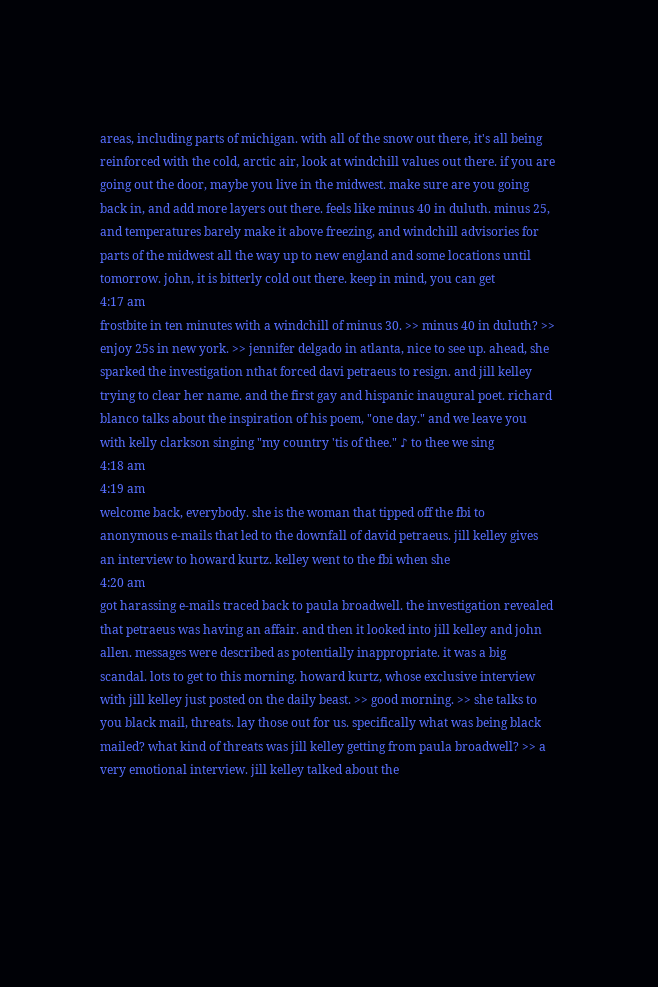areas, including parts of michigan. with all of the snow out there, it's all being reinforced with the cold, arctic air, look at windchill values out there. if you are going out the door, maybe you live in the midwest. make sure are you going back in, and add more layers out there. feels like minus 40 in duluth. minus 25, and temperatures barely make it above freezing, and windchill advisories for parts of the midwest all the way up to new england and some locations until tomorrow. john, it is bitterly cold out there. keep in mind, you can get
4:17 am
frostbite in ten minutes with a windchill of minus 30. >> minus 40 in duluth? >> enjoy 25s in new york. >> jennifer delgado in atlanta, nice to see up. ahead, she sparked the investigation nthat forced davi petraeus to resign. and jill kelley trying to clear her name. and the first gay and hispanic inaugural poet. richard blanco talks about the inspiration of his poem, "one day." and we leave you with kelly clarkson singing "my country 'tis of thee." ♪ to thee we sing
4:18 am
4:19 am
welcome back, everybody. she is the woman that tipped off the fbi to anonymous e-mails that led to the downfall of david petraeus. jill kelley gives an interview to howard kurtz. kelley went to the fbi when she
4:20 am
got harassing e-mails traced back to paula broadwell. the investigation revealed that petraeus was having an affair. and then it looked into jill kelley and john allen. messages were described as potentially inappropriate. it was a big scandal. lots to get to this morning. howard kurtz, whose exclusive interview with jill kelley just posted on the daily beast. >> good morning. >> she talks to you black mail, threats. lay those out for us. specifically what was being black mailed? what kind of threats was jill kelley getting from paula broadwell? >> a very emotional interview. jill kelley talked about the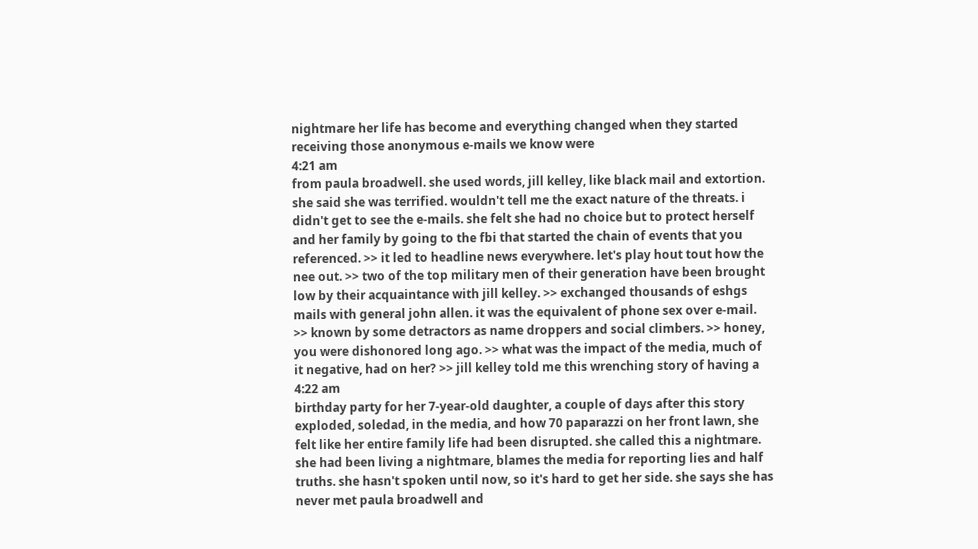nightmare her life has become and everything changed when they started receiving those anonymous e-mails we know were
4:21 am
from paula broadwell. she used words, jill kelley, like black mail and extortion. she said she was terrified. wouldn't tell me the exact nature of the threats. i didn't get to see the e-mails. she felt she had no choice but to protect herself and her family by going to the fbi that started the chain of events that you referenced. >> it led to headline news everywhere. let's play hout tout how the nee out. >> two of the top military men of their generation have been brought low by their acquaintance with jill kelley. >> exchanged thousands of eshgs mails with general john allen. it was the equivalent of phone sex over e-mail. >> known by some detractors as name droppers and social climbers. >> honey, you were dishonored long ago. >> what was the impact of the media, much of it negative, had on her? >> jill kelley told me this wrenching story of having a
4:22 am
birthday party for her 7-year-old daughter, a couple of days after this story exploded, soledad, in the media, and how 70 paparazzi on her front lawn, she felt like her entire family life had been disrupted. she called this a nightmare. she had been living a nightmare, blames the media for reporting lies and half truths. she hasn't spoken until now, so it's hard to get her side. she says she has never met paula broadwell and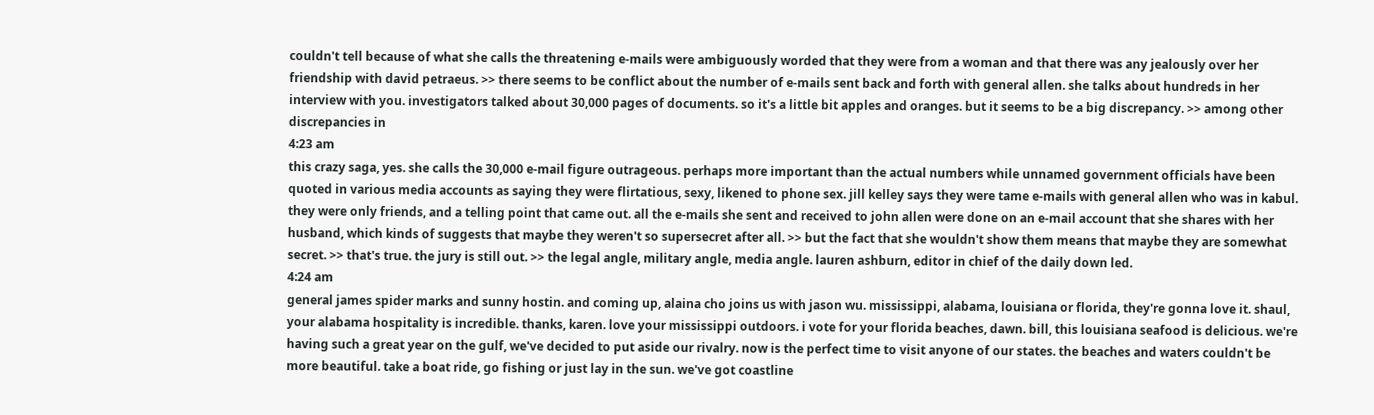couldn't tell because of what she calls the threatening e-mails were ambiguously worded that they were from a woman and that there was any jealously over her friendship with david petraeus. >> there seems to be conflict about the number of e-mails sent back and forth with general allen. she talks about hundreds in her interview with you. investigators talked about 30,000 pages of documents. so it's a little bit apples and oranges. but it seems to be a big discrepancy. >> among other discrepancies in
4:23 am
this crazy saga, yes. she calls the 30,000 e-mail figure outrageous. perhaps more important than the actual numbers while unnamed government officials have been quoted in various media accounts as saying they were flirtatious, sexy, likened to phone sex. jill kelley says they were tame e-mails with general allen who was in kabul. they were only friends, and a telling point that came out. all the e-mails she sent and received to john allen were done on an e-mail account that she shares with her husband, which kinds of suggests that maybe they weren't so supersecret after all. >> but the fact that she wouldn't show them means that maybe they are somewhat secret. >> that's true. the jury is still out. >> the legal angle, military angle, media angle. lauren ashburn, editor in chief of the daily down led.
4:24 am
general james spider marks and sunny hostin. and coming up, alaina cho joins us with jason wu. mississippi, alabama, louisiana or florida, they're gonna love it. shaul, your alabama hospitality is incredible. thanks, karen. love your mississippi outdoors. i vote for your florida beaches, dawn. bill, this louisiana seafood is delicious. we're having such a great year on the gulf, we've decided to put aside our rivalry. now is the perfect time to visit anyone of our states. the beaches and waters couldn't be more beautiful. take a boat ride, go fishing or just lay in the sun. we've got coastline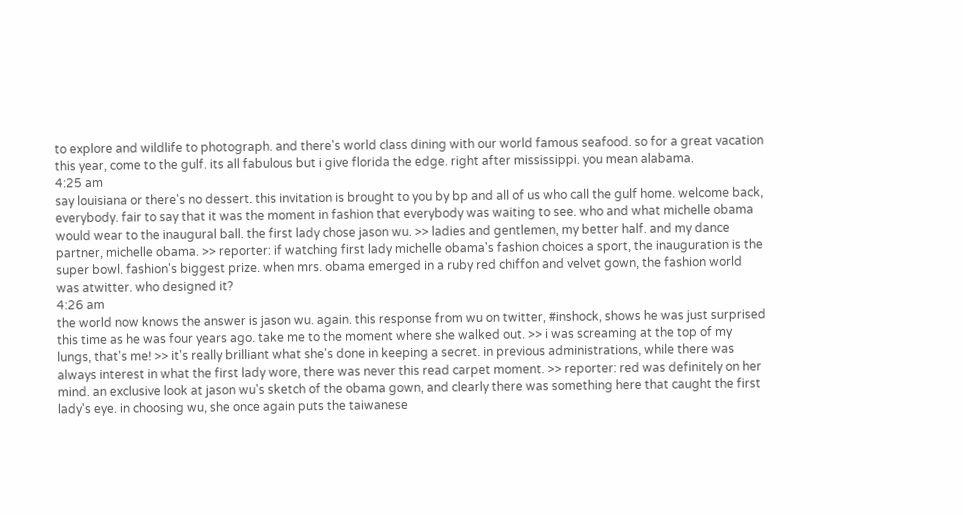to explore and wildlife to photograph. and there's world class dining with our world famous seafood. so for a great vacation this year, come to the gulf. its all fabulous but i give florida the edge. right after mississippi. you mean alabama.
4:25 am
say louisiana or there's no dessert. this invitation is brought to you by bp and all of us who call the gulf home. welcome back, everybody. fair to say that it was the moment in fashion that everybody was waiting to see. who and what michelle obama would wear to the inaugural ball. the first lady chose jason wu. >> ladies and gentlemen, my better half. and my dance partner, michelle obama. >> reporter: if watching first lady michelle obama's fashion choices a sport, the inauguration is the super bowl. fashion's biggest prize. when mrs. obama emerged in a ruby red chiffon and velvet gown, the fashion world was atwitter. who designed it?
4:26 am
the world now knows the answer is jason wu. again. this response from wu on twitter, #inshock, shows he was just surprised this time as he was four years ago. take me to the moment where she walked out. >> i was screaming at the top of my lungs, that's me! >> it's really brilliant what she's done in keeping a secret. in previous administrations, while there was always interest in what the first lady wore, there was never this read carpet moment. >> reporter: red was definitely on her mind. an exclusive look at jason wu's sketch of the obama gown, and clearly there was something here that caught the first lady's eye. in choosing wu, she once again puts the taiwanese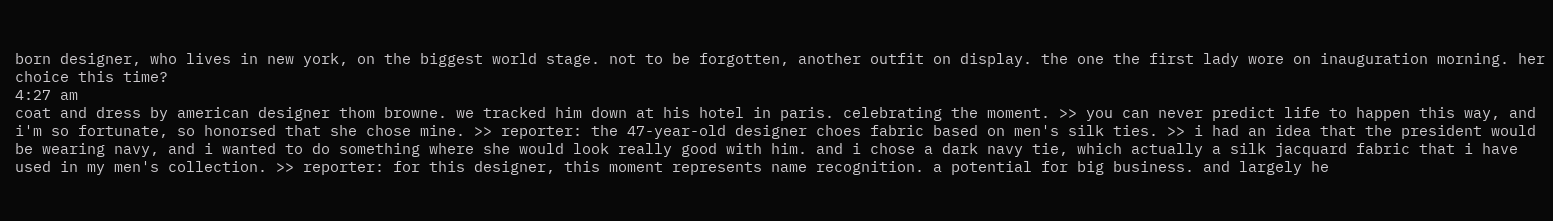born designer, who lives in new york, on the biggest world stage. not to be forgotten, another outfit on display. the one the first lady wore on inauguration morning. her choice this time?
4:27 am
coat and dress by american designer thom browne. we tracked him down at his hotel in paris. celebrating the moment. >> you can never predict life to happen this way, and i'm so fortunate, so honorsed that she chose mine. >> reporter: the 47-year-old designer choes fabric based on men's silk ties. >> i had an idea that the president would be wearing navy, and i wanted to do something where she would look really good with him. and i chose a dark navy tie, which actually a silk jacquard fabric that i have used in my men's collection. >> reporter: for this designer, this moment represents name recognition. a potential for big business. and largely he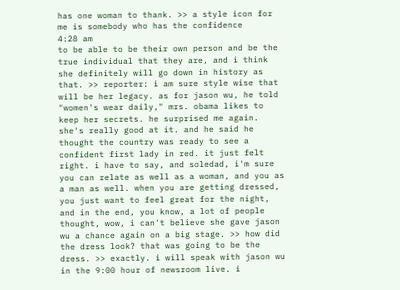has one woman to thank. >> a style icon for me is somebody who has the confidence
4:28 am
to be able to be their own person and be the true individual that they are, and i think she definitely will go down in history as that. >> reporter: i am sure style wise that will be her legacy. as for jason wu, he told "women's wear daily," mrs. obama likes to keep her secrets. he surprised me again. she's really good at it. and he said he thought the country was ready to see a confident first lady in red. it just felt right. i have to say, and soledad, i'm sure you can relate as well as a woman, and you as a man as well. when you are getting dressed, you just want to feel great for the night, and in the end, you know, a lot of people thought, wow, i can't believe she gave jason wu a chance again on a big stage. >> how did the dress look? that was going to be the dress. >> exactly. i will speak with jason wu in the 9:00 hour of newsroom live. i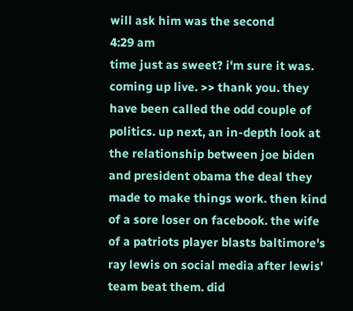will ask him was the second
4:29 am
time just as sweet? i'm sure it was. coming up live. >> thank you. they have been called the odd couple of politics. up next, an in-depth look at the relationship between joe biden and president obama the deal they made to make things work. then kind of a sore loser on facebook. the wife of a patriots player blasts baltimore's ray lewis on social media after lewis' team beat them. did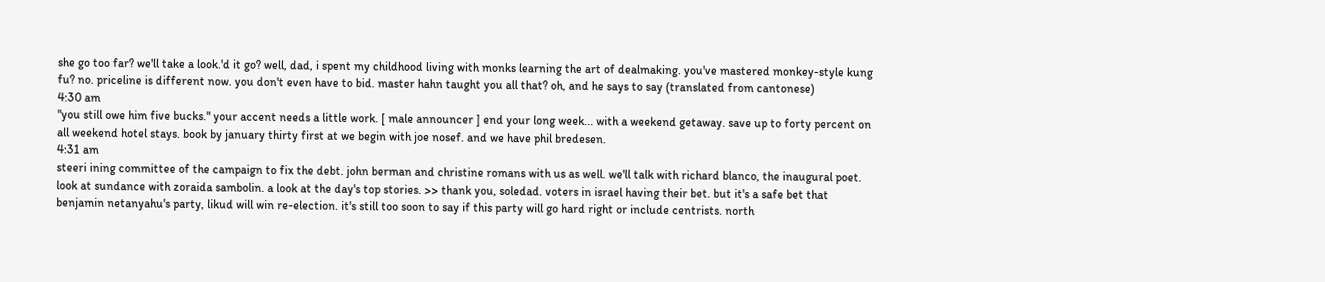she go too far? we'll take a look.'d it go? well, dad, i spent my childhood living with monks learning the art of dealmaking. you've mastered monkey-style kung fu? no. priceline is different now. you don't even have to bid. master hahn taught you all that? oh, and he says to say (translated from cantonese)
4:30 am
"you still owe him five bucks." your accent needs a little work. [ male announcer ] end your long week... with a weekend getaway. save up to forty percent on all weekend hotel stays. book by january thirty first at we begin with joe nosef. and we have phil bredesen.
4:31 am
steeri ining committee of the campaign to fix the debt. john berman and christine romans with us as well. we'll talk with richard blanco, the inaugural poet. look at sundance with zoraida sambolin. a look at the day's top stories. >> thank you, soledad. voters in israel having their bet. but it's a safe bet that benjamin netanyahu's party, likud will win re-election. it's still too soon to say if this party will go hard right or include centrists. north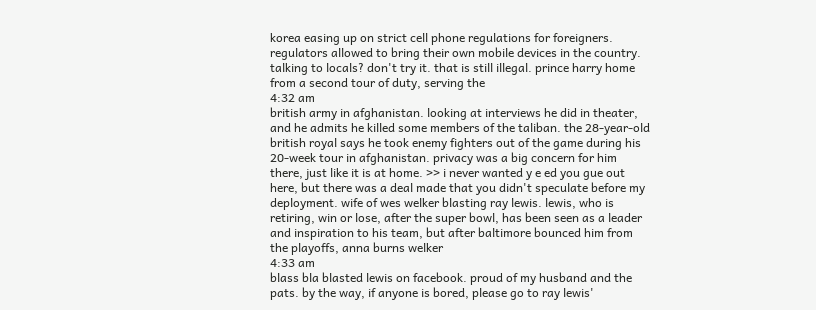korea easing up on strict cell phone regulations for foreigners. regulators allowed to bring their own mobile devices in the country. talking to locals? don't try it. that is still illegal. prince harry home from a second tour of duty, serving the
4:32 am
british army in afghanistan. looking at interviews he did in theater, and he admits he killed some members of the taliban. the 28-year-old british royal says he took enemy fighters out of the game during his 20-week tour in afghanistan. privacy was a big concern for him there, just like it is at home. >> i never wanted y e ed you gue out here, but there was a deal made that you didn't speculate before my deployment. wife of wes welker blasting ray lewis. lewis, who is retiring, win or lose, after the super bowl, has been seen as a leader and inspiration to his team, but after baltimore bounced him from the playoffs, anna burns welker
4:33 am
blass bla blasted lewis on facebook. proud of my husband and the pats. by the way, if anyone is bored, please go to ray lewis'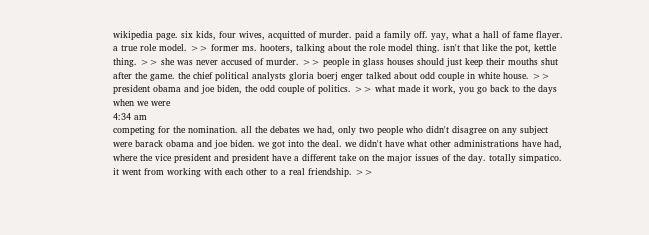wikipedia page. six kids, four wives, acquitted of murder. paid a family off. yay, what a hall of fame flayer. a true role model. >> former ms. hooters, talking about the role model thing. isn't that like the pot, kettle thing. >> she was never accused of murder. >> people in glass houses should just keep their mouths shut after the game. the chief political analysts gloria boerj enger talked about odd couple in white house. >> president obama and joe biden, the odd couple of politics. >> what made it work, you go back to the days when we were
4:34 am
competing for the nomination. all the debates we had, only two people who didn't disagree on any subject were barack obama and joe biden. we got into the deal. we didn't have what other administrations have had, where the vice president and president have a different take on the major issues of the day. totally simpatico. it went from working with each other to a real friendship. >>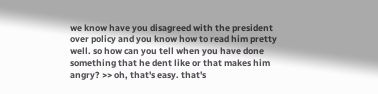we know have you disagreed with the president over policy and you know how to read him pretty well. so how can you tell when you have done something that he dent like or that makes him angry? >> oh, that's easy. that's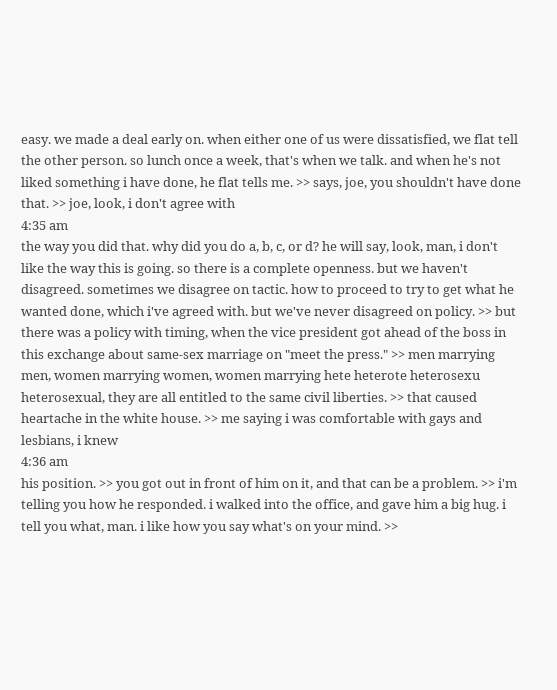easy. we made a deal early on. when either one of us were dissatisfied, we flat tell the other person. so lunch once a week, that's when we talk. and when he's not liked something i have done, he flat tells me. >> says, joe, you shouldn't have done that. >> joe, look, i don't agree with
4:35 am
the way you did that. why did you do a, b, c, or d? he will say, look, man, i don't like the way this is going. so there is a complete openness. but we haven't disagreed. sometimes we disagree on tactic. how to proceed to try to get what he wanted done, which i've agreed with. but we've never disagreed on policy. >> but there was a policy with timing, when the vice president got ahead of the boss in this exchange about same-sex marriage on "meet the press." >> men marrying men, women marrying women, women marrying hete heterote heterosexu heterosexual, they are all entitled to the same civil liberties. >> that caused heartache in the white house. >> me saying i was comfortable with gays and lesbians, i knew
4:36 am
his position. >> you got out in front of him on it, and that can be a problem. >> i'm telling you how he responded. i walked into the office, and gave him a big hug. i tell you what, man. i like how you say what's on your mind. >>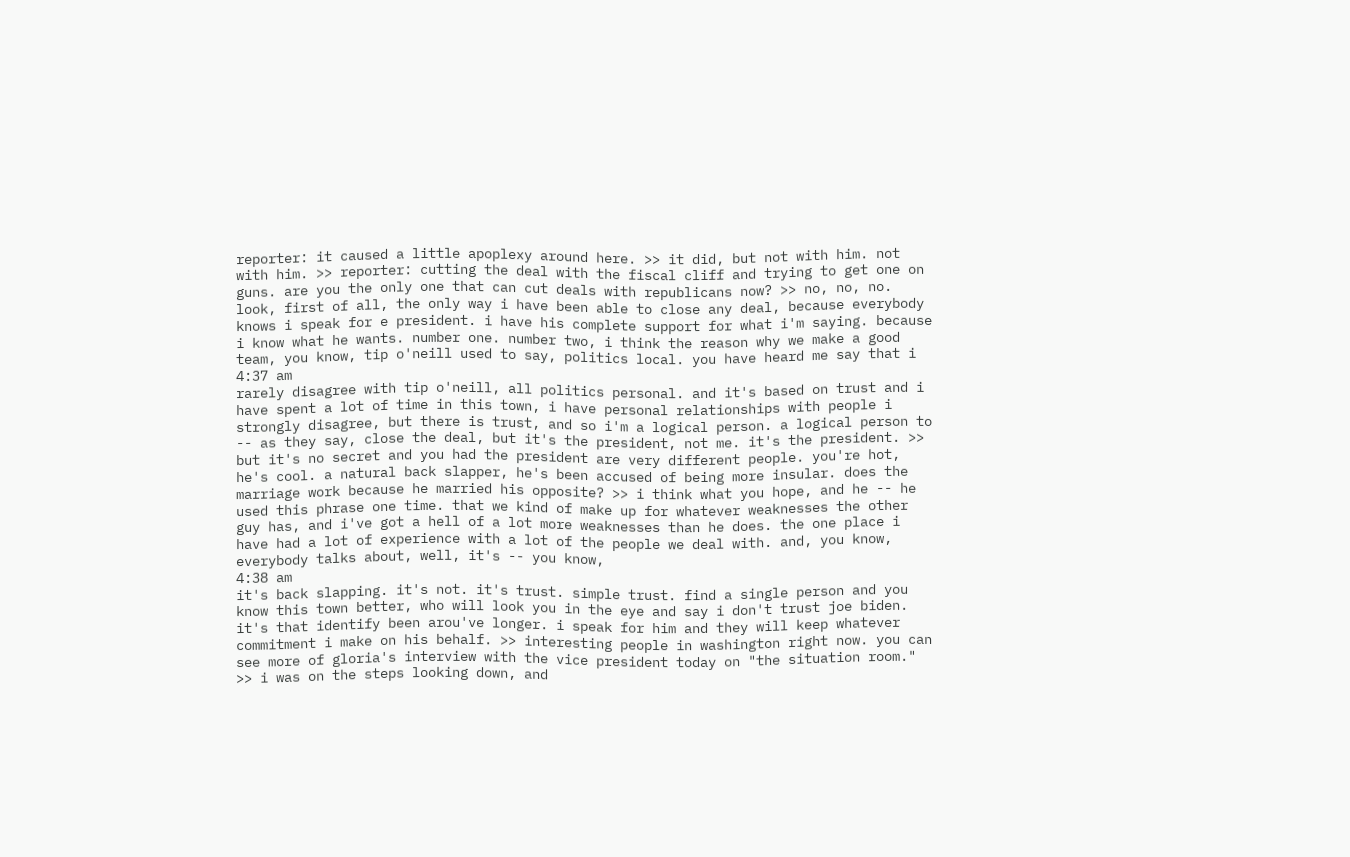reporter: it caused a little apoplexy around here. >> it did, but not with him. not with him. >> reporter: cutting the deal with the fiscal cliff and trying to get one on guns. are you the only one that can cut deals with republicans now? >> no, no, no. look, first of all, the only way i have been able to close any deal, because everybody knows i speak for e president. i have his complete support for what i'm saying. because i know what he wants. number one. number two, i think the reason why we make a good team, you know, tip o'neill used to say, politics local. you have heard me say that i
4:37 am
rarely disagree with tip o'neill, all politics personal. and it's based on trust and i have spent a lot of time in this town, i have personal relationships with people i strongly disagree, but there is trust, and so i'm a logical person. a logical person to -- as they say, close the deal, but it's the president, not me. it's the president. >> but it's no secret and you had the president are very different people. you're hot, he's cool. a natural back slapper, he's been accused of being more insular. does the marriage work because he married his opposite? >> i think what you hope, and he -- he used this phrase one time. that we kind of make up for whatever weaknesses the other guy has, and i've got a hell of a lot more weaknesses than he does. the one place i have had a lot of experience with a lot of the people we deal with. and, you know, everybody talks about, well, it's -- you know,
4:38 am
it's back slapping. it's not. it's trust. simple trust. find a single person and you know this town better, who will look you in the eye and say i don't trust joe biden. it's that identify been arou've longer. i speak for him and they will keep whatever commitment i make on his behalf. >> interesting people in washington right now. you can see more of gloria's interview with the vice president today on "the situation room." >> i was on the steps looking down, and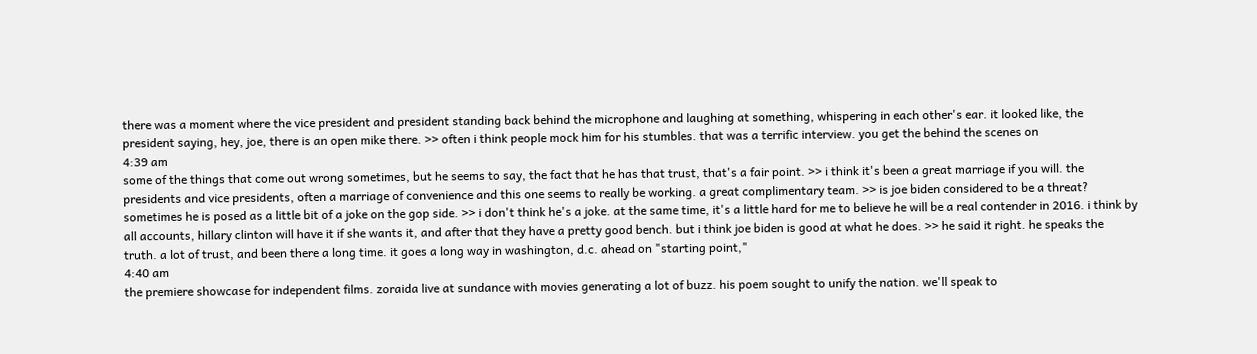there was a moment where the vice president and president standing back behind the microphone and laughing at something, whispering in each other's ear. it looked like, the president saying, hey, joe, there is an open mike there. >> often i think people mock him for his stumbles. that was a terrific interview. you get the behind the scenes on
4:39 am
some of the things that come out wrong sometimes, but he seems to say, the fact that he has that trust, that's a fair point. >> i think it's been a great marriage if you will. the presidents and vice presidents, often a marriage of convenience and this one seems to really be working. a great complimentary team. >> is joe biden considered to be a threat? sometimes he is posed as a little bit of a joke on the gop side. >> i don't think he's a joke. at the same time, it's a little hard for me to believe he will be a real contender in 2016. i think by all accounts, hillary clinton will have it if she wants it, and after that they have a pretty good bench. but i think joe biden is good at what he does. >> he said it right. he speaks the truth. a lot of trust, and been there a long time. it goes a long way in washington, d.c. ahead on "starting point,"
4:40 am
the premiere showcase for independent films. zoraida live at sundance with movies generating a lot of buzz. his poem sought to unify the nation. we'll speak to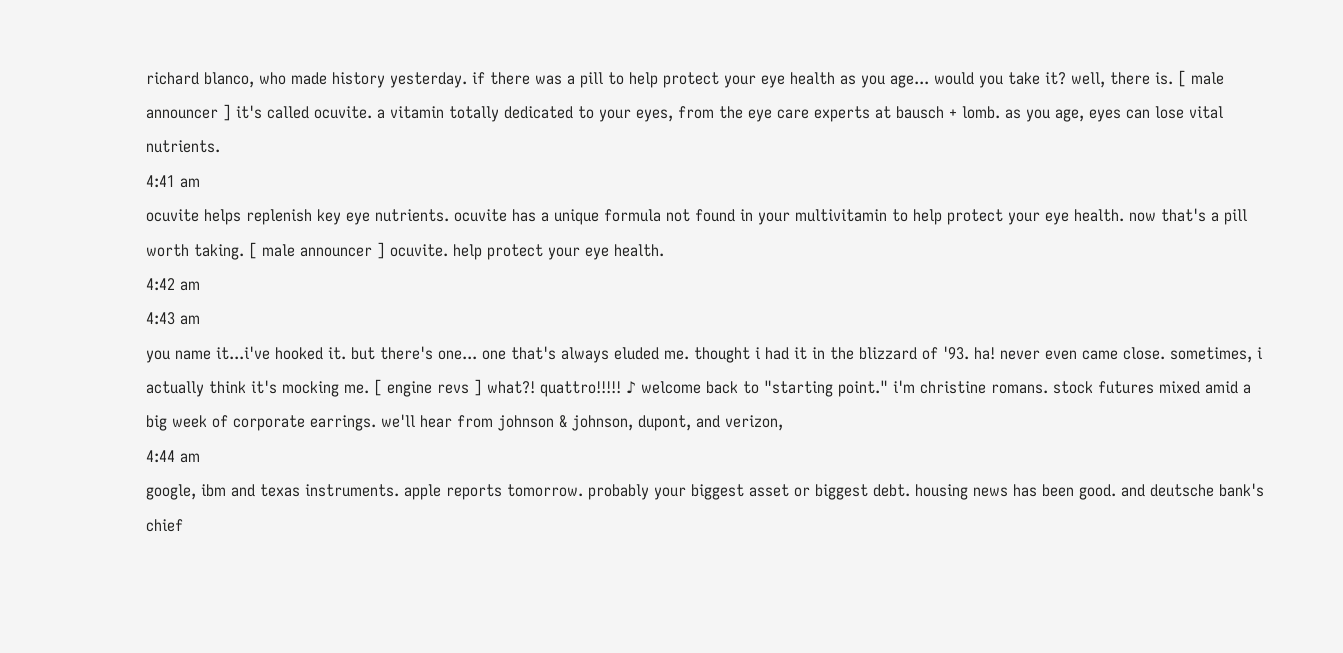richard blanco, who made history yesterday. if there was a pill to help protect your eye health as you age... would you take it? well, there is. [ male announcer ] it's called ocuvite. a vitamin totally dedicated to your eyes, from the eye care experts at bausch + lomb. as you age, eyes can lose vital nutrients.
4:41 am
ocuvite helps replenish key eye nutrients. ocuvite has a unique formula not found in your multivitamin to help protect your eye health. now that's a pill worth taking. [ male announcer ] ocuvite. help protect your eye health.
4:42 am
4:43 am
you name it...i've hooked it. but there's one... one that's always eluded me. thought i had it in the blizzard of '93. ha! never even came close. sometimes, i actually think it's mocking me. [ engine revs ] what?! quattro!!!!! ♪ welcome back to "starting point." i'm christine romans. stock futures mixed amid a big week of corporate earrings. we'll hear from johnson & johnson, dupont, and verizon,
4:44 am
google, ibm and texas instruments. apple reports tomorrow. probably your biggest asset or biggest debt. housing news has been good. and deutsche bank's chief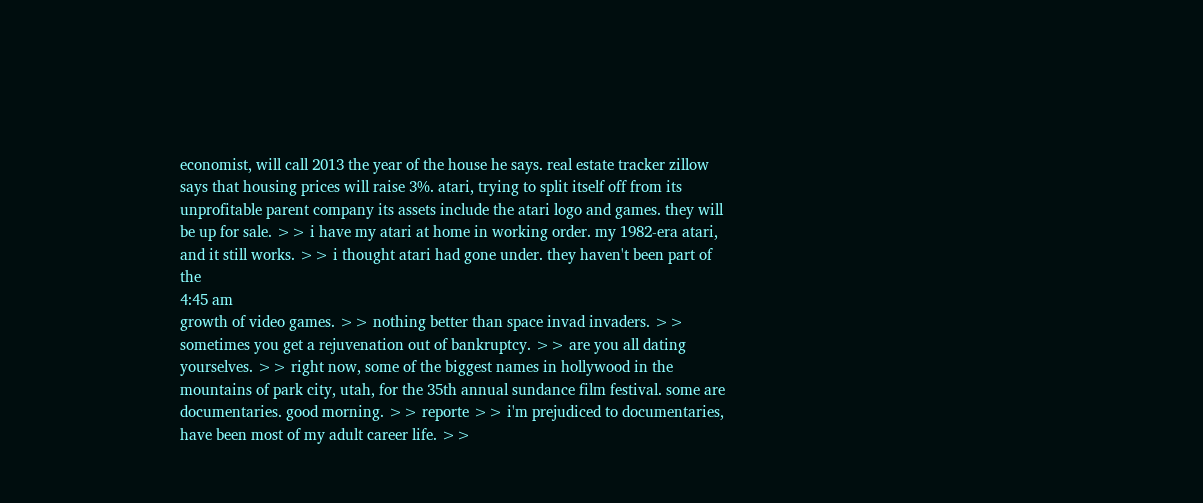economist, will call 2013 the year of the house he says. real estate tracker zillow says that housing prices will raise 3%. atari, trying to split itself off from its unprofitable parent company its assets include the atari logo and games. they will be up for sale. >> i have my atari at home in working order. my 1982-era atari, and it still works. >> i thought atari had gone under. they haven't been part of the
4:45 am
growth of video games. >> nothing better than space invad invaders. >> sometimes you get a rejuvenation out of bankruptcy. >> are you all dating yourselves. >> right now, some of the biggest names in hollywood in the mountains of park city, utah, for the 35th annual sundance film festival. some are documentaries. good morning. >> reporte >> i'm prejudiced to documentaries, have been most of my adult career life. >>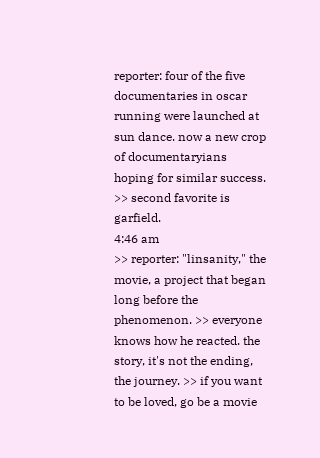reporter: four of the five documentaries in oscar running were launched at sun dance. now a new crop of documentaryians hoping for similar success. >> second favorite is garfield.
4:46 am
>> reporter: "linsanity," the movie, a project that began long before the phenomenon. >> everyone knows how he reacted. the story, it's not the ending, the journey. >> if you want to be loved, go be a movie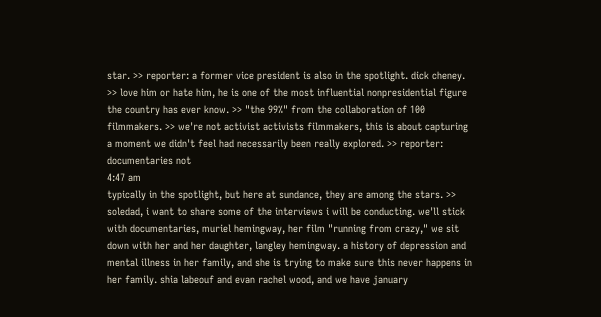star. >> reporter: a former vice president is also in the spotlight. dick cheney. >> love him or hate him, he is one of the most influential nonpresidential figure the country has ever know. >> "the 99%" from the collaboration of 100 filmmakers. >> we're not activist activists filmmakers, this is about capturing a moment we didn't feel had necessarily been really explored. >> reporter: documentaries not
4:47 am
typically in the spotlight, but here at sundance, they are among the stars. >> soledad, i want to share some of the interviews i will be conducting. we'll stick with documentaries, muriel hemingway, her film "running from crazy," we sit down with her and her daughter, langley hemingway. a history of depression and mental illness in her family, and she is trying to make sure this never happens in her family. shia labeouf and evan rachel wood, and we have january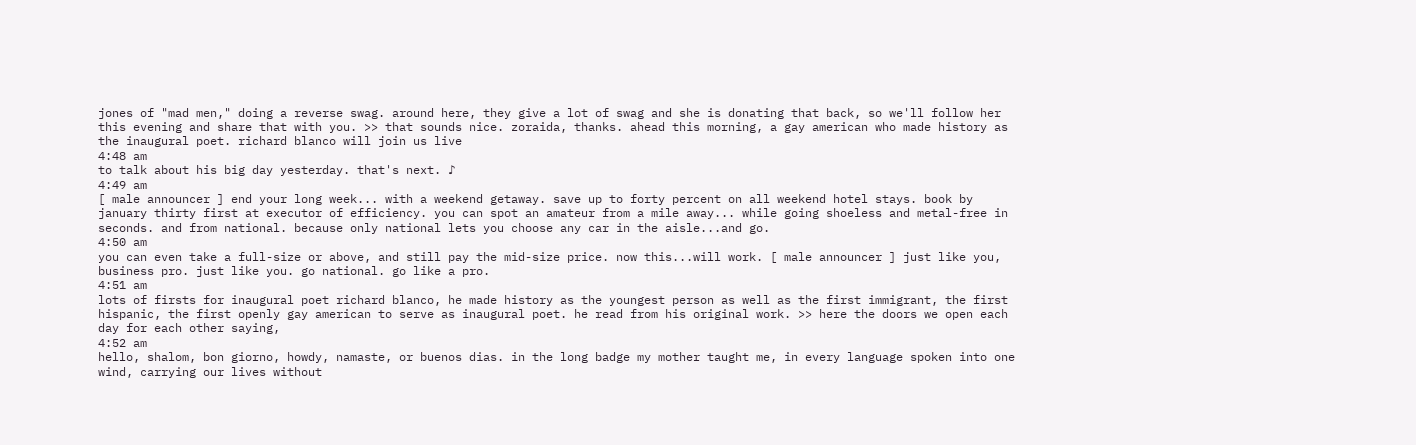jones of "mad men," doing a reverse swag. around here, they give a lot of swag and she is donating that back, so we'll follow her this evening and share that with you. >> that sounds nice. zoraida, thanks. ahead this morning, a gay american who made history as the inaugural poet. richard blanco will join us live
4:48 am
to talk about his big day yesterday. that's next. ♪
4:49 am
[ male announcer ] end your long week... with a weekend getaway. save up to forty percent on all weekend hotel stays. book by january thirty first at executor of efficiency. you can spot an amateur from a mile away... while going shoeless and metal-free in seconds. and from national. because only national lets you choose any car in the aisle...and go.
4:50 am
you can even take a full-size or above, and still pay the mid-size price. now this...will work. [ male announcer ] just like you, business pro. just like you. go national. go like a pro.
4:51 am
lots of firsts for inaugural poet richard blanco, he made history as the youngest person as well as the first immigrant, the first hispanic, the first openly gay american to serve as inaugural poet. he read from his original work. >> here the doors we open each day for each other saying,
4:52 am
hello, shalom, bon giorno, howdy, namaste, or buenos dias. in the long badge my mother taught me, in every language spoken into one wind, carrying our lives without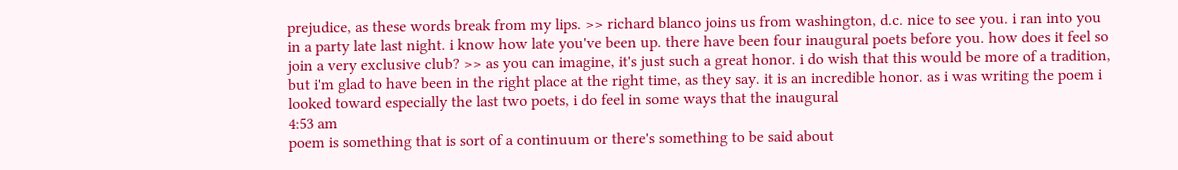prejudice, as these words break from my lips. >> richard blanco joins us from washington, d.c. nice to see you. i ran into you in a party late last night. i know how late you've been up. there have been four inaugural poets before you. how does it feel so join a very exclusive club? >> as you can imagine, it's just such a great honor. i do wish that this would be more of a tradition, but i'm glad to have been in the right place at the right time, as they say. it is an incredible honor. as i was writing the poem i looked toward especially the last two poets, i do feel in some ways that the inaugural
4:53 am
poem is something that is sort of a continuum or there's something to be said about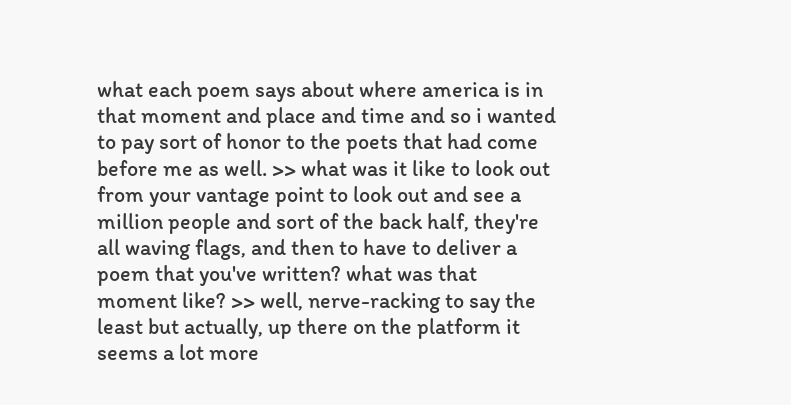what each poem says about where america is in that moment and place and time and so i wanted to pay sort of honor to the poets that had come before me as well. >> what was it like to look out from your vantage point to look out and see a million people and sort of the back half, they're all waving flags, and then to have to deliver a poem that you've written? what was that moment like? >> well, nerve-racking to say the least but actually, up there on the platform it seems a lot more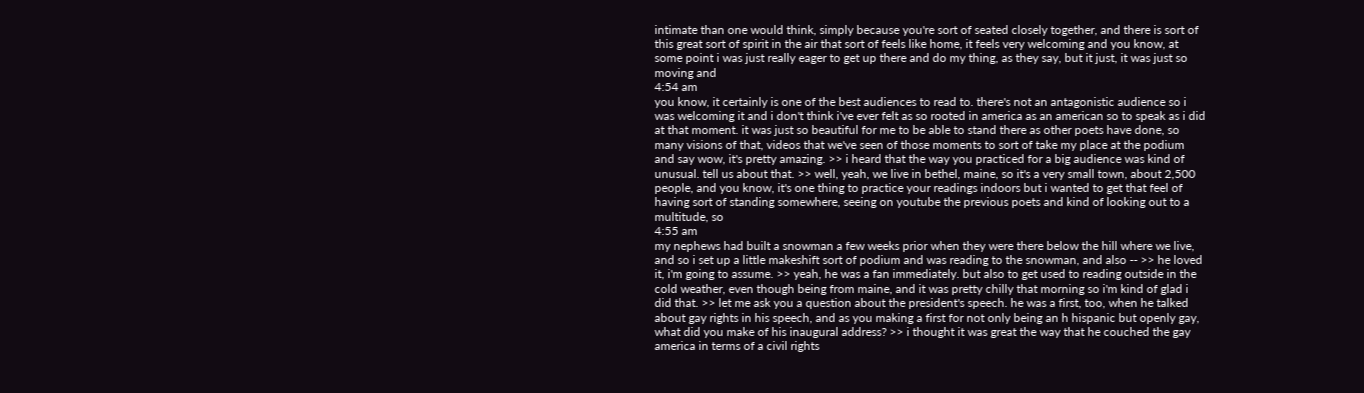intimate than one would think, simply because you're sort of seated closely together, and there is sort of this great sort of spirit in the air that sort of feels like home, it feels very welcoming and you know, at some point i was just really eager to get up there and do my thing, as they say, but it just, it was just so moving and
4:54 am
you know, it certainly is one of the best audiences to read to. there's not an antagonistic audience so i was welcoming it and i don't think i've ever felt as so rooted in america as an american so to speak as i did at that moment. it was just so beautiful for me to be able to stand there as other poets have done, so many visions of that, videos that we've seen of those moments to sort of take my place at the podium and say wow, it's pretty amazing. >> i heard that the way you practiced for a big audience was kind of unusual. tell us about that. >> well, yeah, we live in bethel, maine, so it's a very small town, about 2,500 people, and you know, it's one thing to practice your readings indoors but i wanted to get that feel of having sort of standing somewhere, seeing on youtube the previous poets and kind of looking out to a multitude, so
4:55 am
my nephews had built a snowman a few weeks prior when they were there below the hill where we live, and so i set up a little makeshift sort of podium and was reading to the snowman, and also -- >> he loved it, i'm going to assume. >> yeah, he was a fan immediately. but also to get used to reading outside in the cold weather, even though being from maine, and it was pretty chilly that morning so i'm kind of glad i did that. >> let me ask you a question about the president's speech. he was a first, too, when he talked about gay rights in his speech, and as you making a first for not only being an h hispanic but openly gay, what did you make of his inaugural address? >> i thought it was great the way that he couched the gay america in terms of a civil rights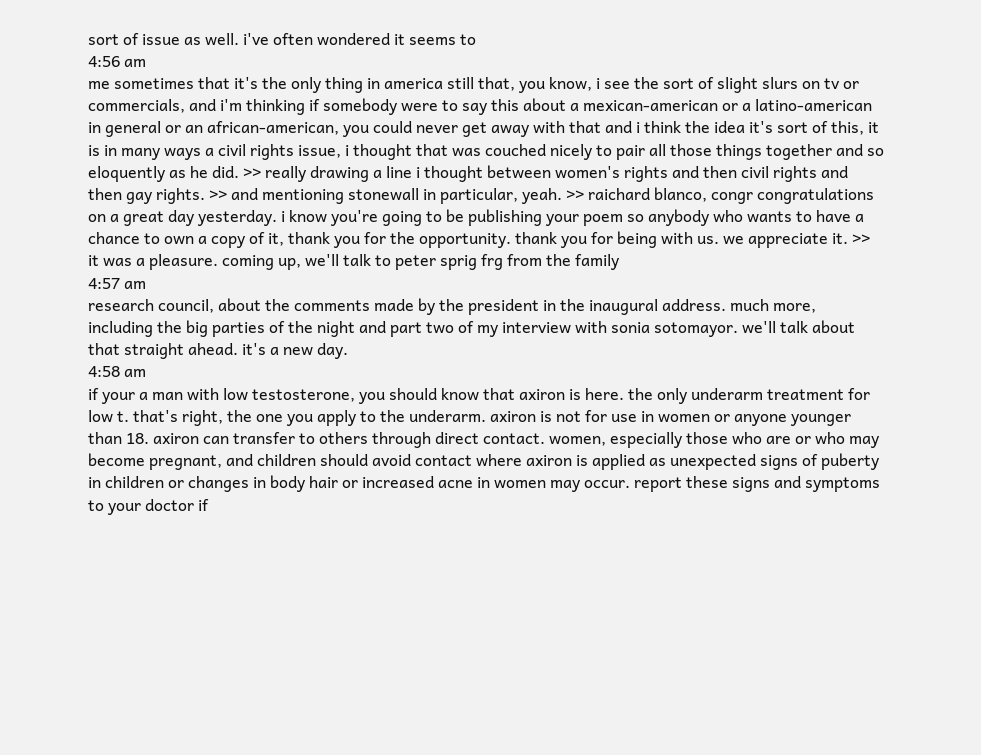sort of issue as well. i've often wondered it seems to
4:56 am
me sometimes that it's the only thing in america still that, you know, i see the sort of slight slurs on tv or commercials, and i'm thinking if somebody were to say this about a mexican-american or a latino-american in general or an african-american, you could never get away with that and i think the idea it's sort of this, it is in many ways a civil rights issue, i thought that was couched nicely to pair all those things together and so eloquently as he did. >> really drawing a line i thought between women's rights and then civil rights and then gay rights. >> and mentioning stonewall in particular, yeah. >> raichard blanco, congr congratulations on a great day yesterday. i know you're going to be publishing your poem so anybody who wants to have a chance to own a copy of it, thank you for the opportunity. thank you for being with us. we appreciate it. >> it was a pleasure. coming up, we'll talk to peter sprig frg from the family
4:57 am
research council, about the comments made by the president in the inaugural address. much more, including the big parties of the night and part two of my interview with sonia sotomayor. we'll talk about that straight ahead. it's a new day.
4:58 am
if your a man with low testosterone, you should know that axiron is here. the only underarm treatment for low t. that's right, the one you apply to the underarm. axiron is not for use in women or anyone younger than 18. axiron can transfer to others through direct contact. women, especially those who are or who may become pregnant, and children should avoid contact where axiron is applied as unexpected signs of puberty in children or changes in body hair or increased acne in women may occur. report these signs and symptoms to your doctor if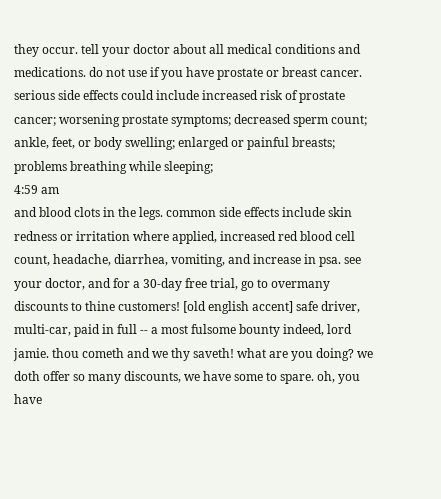they occur. tell your doctor about all medical conditions and medications. do not use if you have prostate or breast cancer. serious side effects could include increased risk of prostate cancer; worsening prostate symptoms; decreased sperm count; ankle, feet, or body swelling; enlarged or painful breasts; problems breathing while sleeping;
4:59 am
and blood clots in the legs. common side effects include skin redness or irritation where applied, increased red blood cell count, headache, diarrhea, vomiting, and increase in psa. see your doctor, and for a 30-day free trial, go to overmany discounts to thine customers! [old english accent] safe driver, multi-car, paid in full -- a most fulsome bounty indeed, lord jamie. thou cometh and we thy saveth! what are you doing? we doth offer so many discounts, we have some to spare. oh, you have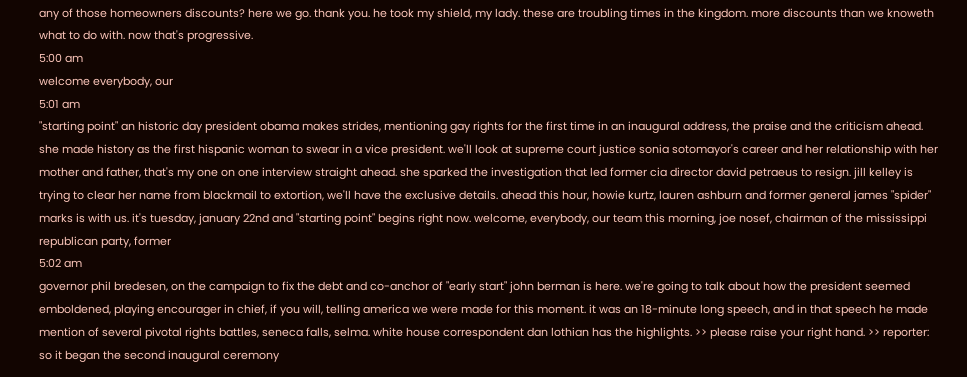any of those homeowners discounts? here we go. thank you. he took my shield, my lady. these are troubling times in the kingdom. more discounts than we knoweth what to do with. now that's progressive.
5:00 am
welcome everybody, our
5:01 am
"starting point" an historic day president obama makes strides, mentioning gay rights for the first time in an inaugural address, the praise and the criticism ahead. she made history as the first hispanic woman to swear in a vice president. we'll look at supreme court justice sonia sotomayor's career and her relationship with her mother and father, that's my one on one interview straight ahead. she sparked the investigation that led former cia director david petraeus to resign. jill kelley is trying to clear her name from blackmail to extortion, we'll have the exclusive details. ahead this hour, howie kurtz, lauren ashburn and former general james "spider" marks is with us. it's tuesday, january 22nd and "starting point" begins right now. welcome, everybody, our team this morning, joe nosef, chairman of the mississippi republican party, former
5:02 am
governor phil bredesen, on the campaign to fix the debt and co-anchor of "early start" john berman is here. we're going to talk about how the president seemed emboldened, playing encourager in chief, if you will, telling america we were made for this moment. it was an 18-minute long speech, and in that speech he made mention of several pivotal rights battles, seneca falls, selma. white house correspondent dan lothian has the highlights. >> please raise your right hand. >> reporter: so it began the second inaugural ceremony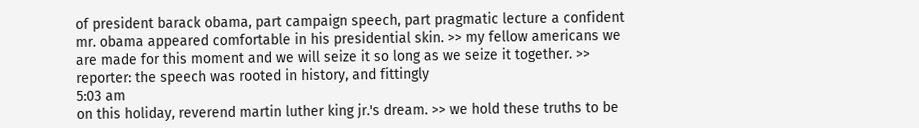of president barack obama, part campaign speech, part pragmatic lecture a confident mr. obama appeared comfortable in his presidential skin. >> my fellow americans we are made for this moment and we will seize it so long as we seize it together. >> reporter: the speech was rooted in history, and fittingly
5:03 am
on this holiday, reverend martin luther king jr.'s dream. >> we hold these truths to be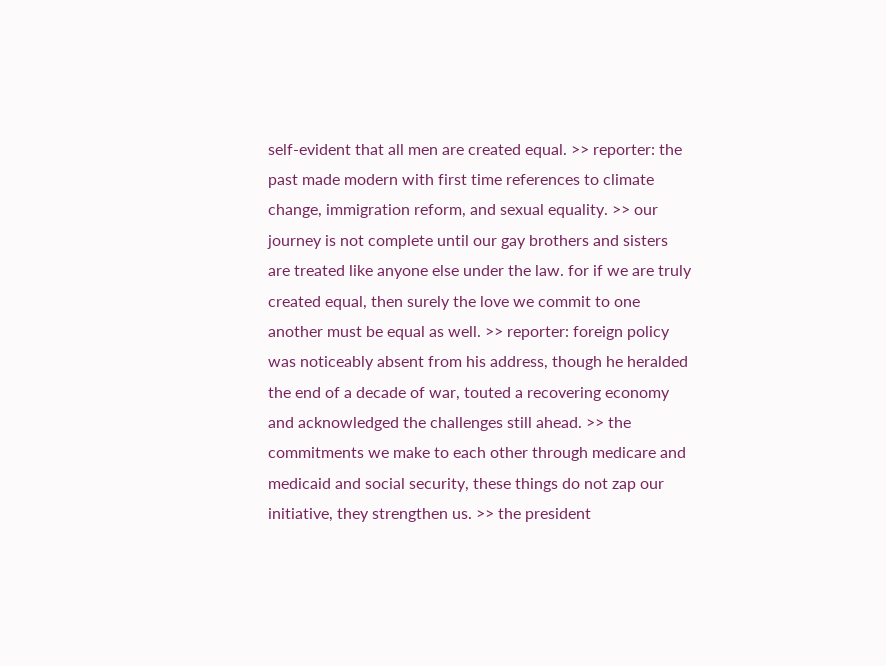self-evident that all men are created equal. >> reporter: the past made modern with first time references to climate change, immigration reform, and sexual equality. >> our journey is not complete until our gay brothers and sisters are treated like anyone else under the law. for if we are truly created equal, then surely the love we commit to one another must be equal as well. >> reporter: foreign policy was noticeably absent from his address, though he heralded the end of a decade of war, touted a recovering economy and acknowledged the challenges still ahead. >> the commitments we make to each other through medicare and medicaid and social security, these things do not zap our initiative, they strengthen us. >> the president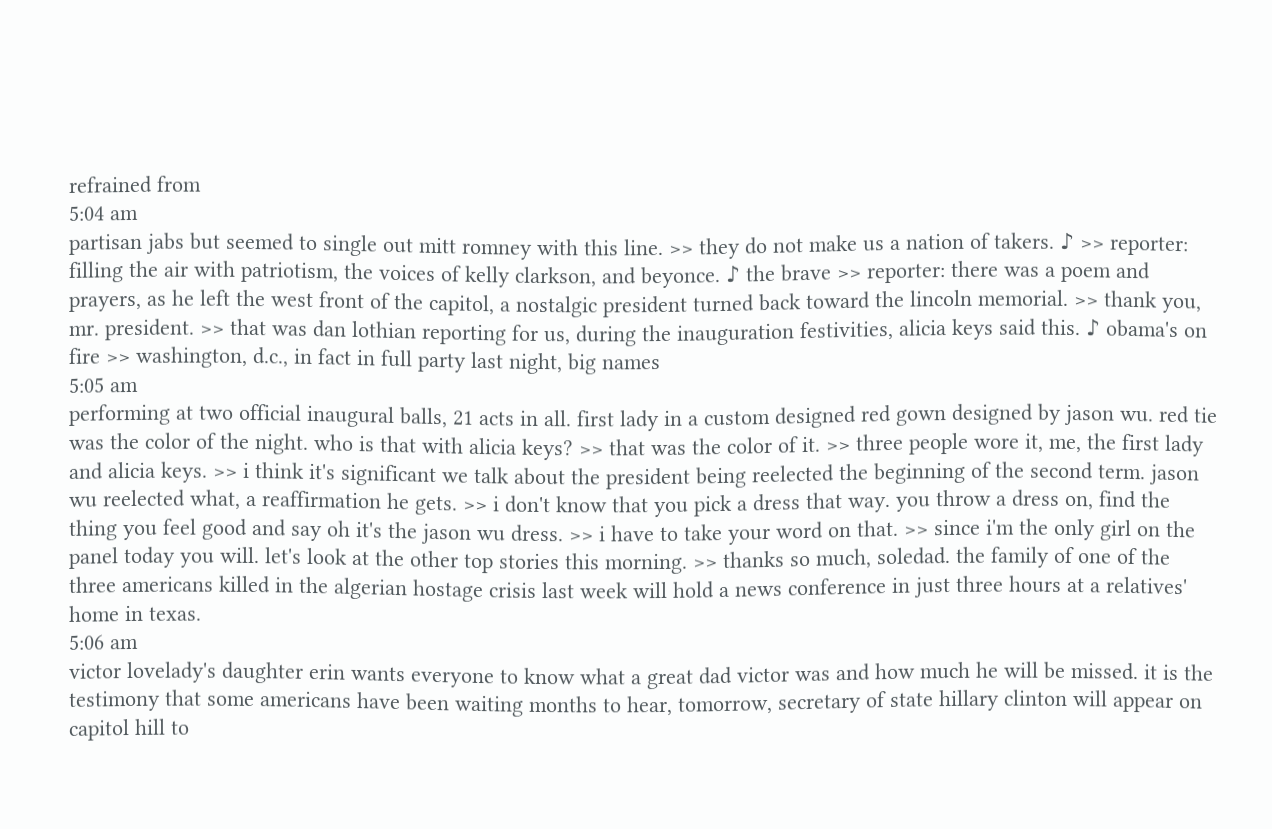refrained from
5:04 am
partisan jabs but seemed to single out mitt romney with this line. >> they do not make us a nation of takers. ♪ >> reporter: filling the air with patriotism, the voices of kelly clarkson, and beyonce. ♪ the brave >> reporter: there was a poem and prayers, as he left the west front of the capitol, a nostalgic president turned back toward the lincoln memorial. >> thank you, mr. president. >> that was dan lothian reporting for us, during the inauguration festivities, alicia keys said this. ♪ obama's on fire >> washington, d.c., in fact in full party last night, big names
5:05 am
performing at two official inaugural balls, 21 acts in all. first lady in a custom designed red gown designed by jason wu. red tie was the color of the night. who is that with alicia keys? >> that was the color of it. >> three people wore it, me, the first lady and alicia keys. >> i think it's significant we talk about the president being reelected the beginning of the second term. jason wu reelected what, a reaffirmation he gets. >> i don't know that you pick a dress that way. you throw a dress on, find the thing you feel good and say oh it's the jason wu dress. >> i have to take your word on that. >> since i'm the only girl on the panel today you will. let's look at the other top stories this morning. >> thanks so much, soledad. the family of one of the three americans killed in the algerian hostage crisis last week will hold a news conference in just three hours at a relatives' home in texas.
5:06 am
victor lovelady's daughter erin wants everyone to know what a great dad victor was and how much he will be missed. it is the testimony that some americans have been waiting months to hear, tomorrow, secretary of state hillary clinton will appear on capitol hill to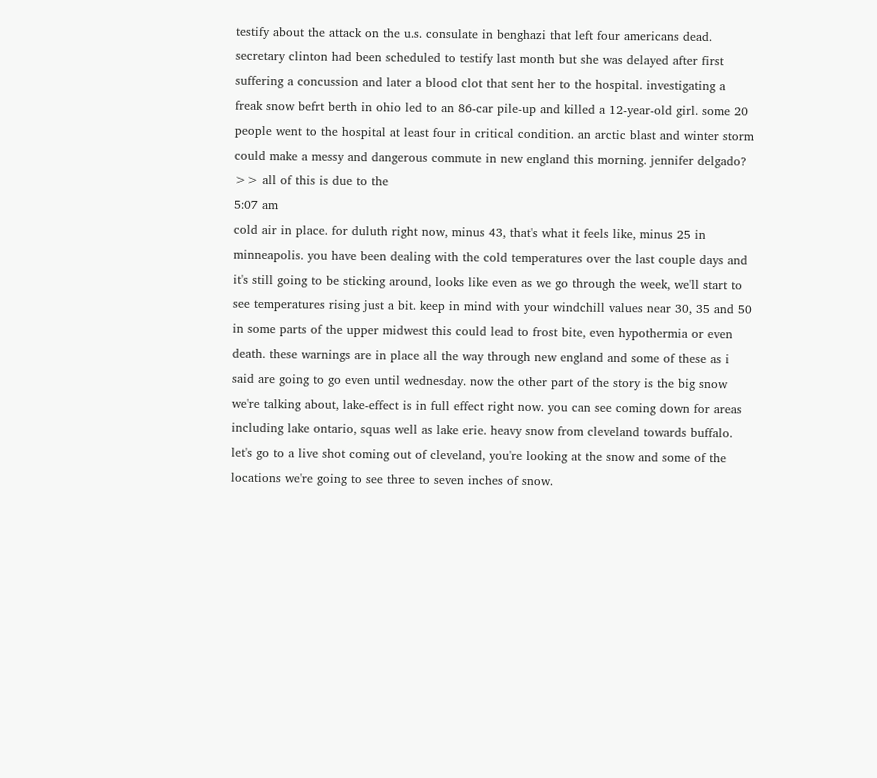testify about the attack on the u.s. consulate in benghazi that left four americans dead. secretary clinton had been scheduled to testify last month but she was delayed after first suffering a concussion and later a blood clot that sent her to the hospital. investigating a freak snow befrt berth in ohio led to an 86-car pile-up and killed a 12-year-old girl. some 20 people went to the hospital at least four in critical condition. an arctic blast and winter storm could make a messy and dangerous commute in new england this morning. jennifer delgado? >> all of this is due to the
5:07 am
cold air in place. for duluth right now, minus 43, that's what it feels like, minus 25 in minneapolis. you have been dealing with the cold temperatures over the last couple days and it's still going to be sticking around, looks like even as we go through the week, we'll start to see temperatures rising just a bit. keep in mind with your windchill values near 30, 35 and 50 in some parts of the upper midwest this could lead to frost bite, even hypothermia or even death. these warnings are in place all the way through new england and some of these as i said are going to go even until wednesday. now the other part of the story is the big snow we're talking about, lake-effect is in full effect right now. you can see coming down for areas including lake ontario, squas well as lake erie. heavy snow from cleveland towards buffalo. let's go to a live shot coming out of cleveland, you're looking at the snow and some of the locations we're going to see three to seven inches of snow.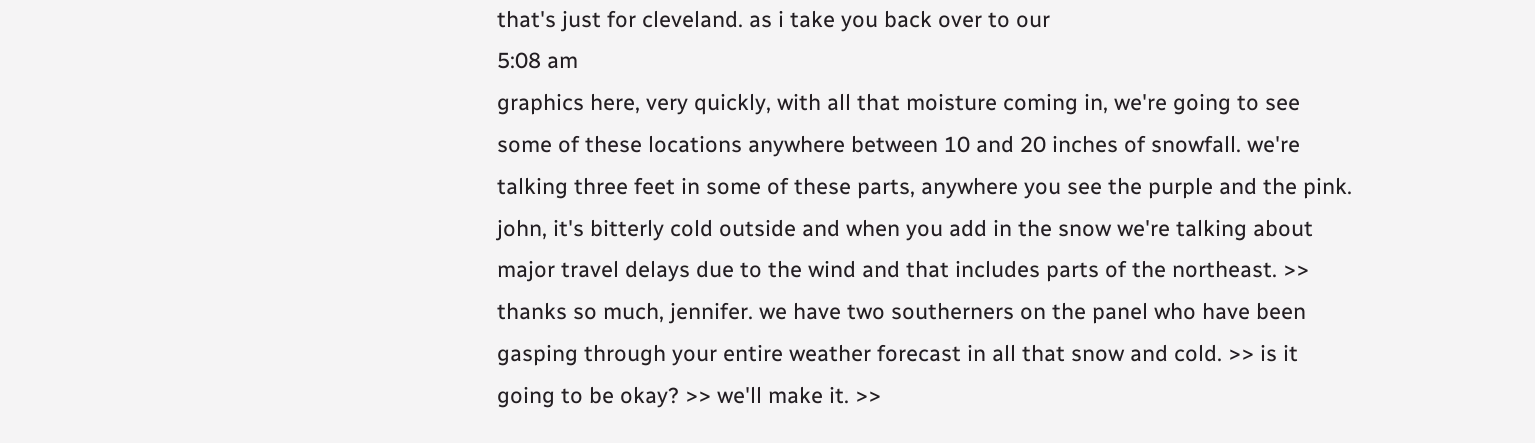that's just for cleveland. as i take you back over to our
5:08 am
graphics here, very quickly, with all that moisture coming in, we're going to see some of these locations anywhere between 10 and 20 inches of snowfall. we're talking three feet in some of these parts, anywhere you see the purple and the pink. john, it's bitterly cold outside and when you add in the snow we're talking about major travel delays due to the wind and that includes parts of the northeast. >> thanks so much, jennifer. we have two southerners on the panel who have been gasping through your entire weather forecast in all that snow and cold. >> is it going to be okay? >> we'll make it. >>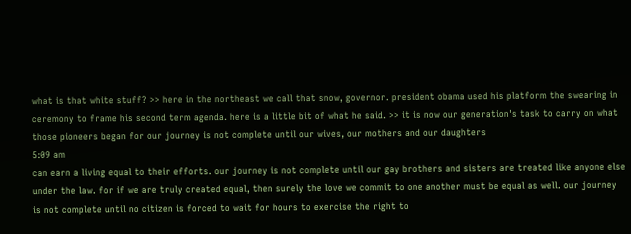what is that white stuff? >> here in the northeast we call that snow, governor. president obama used his platform the swearing in ceremony to frame his second term agenda. here is a little bit of what he said. >> it is now our generation's task to carry on what those pioneers began for our journey is not complete until our wives, our mothers and our daughters
5:09 am
can earn a living equal to their efforts. our journey is not complete until our gay brothers and sisters are treated like anyone else under the law. for if we are truly created equal, then surely the love we commit to one another must be equal as well. our journey is not complete until no citizen is forced to wait for hours to exercise the right to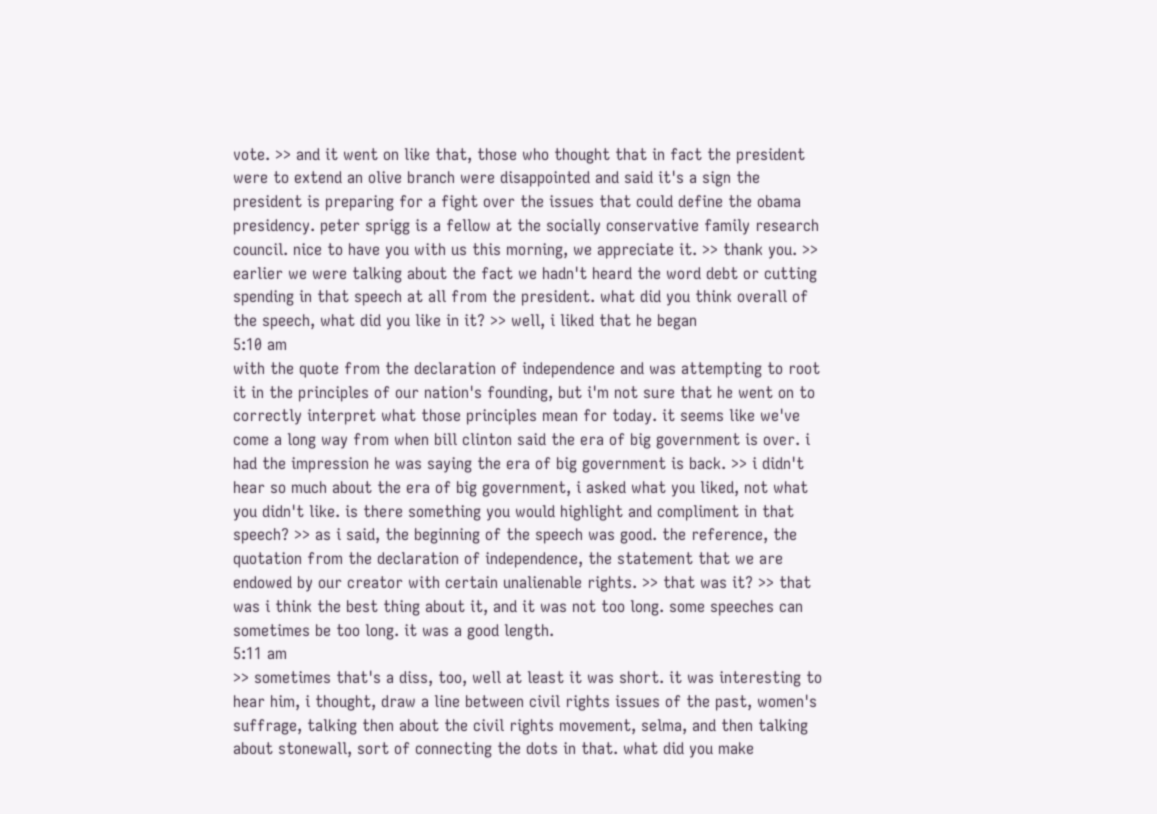vote. >> and it went on like that, those who thought that in fact the president were to extend an olive branch were disappointed and said it's a sign the president is preparing for a fight over the issues that could define the obama presidency. peter sprigg is a fellow at the socially conservative family research council. nice to have you with us this morning, we appreciate it. >> thank you. >> earlier we were talking about the fact we hadn't heard the word debt or cutting spending in that speech at all from the president. what did you think overall of the speech, what did you like in it? >> well, i liked that he began
5:10 am
with the quote from the declaration of independence and was attempting to root it in the principles of our nation's founding, but i'm not sure that he went on to correctly interpret what those principles mean for today. it seems like we've come a long way from when bill clinton said the era of big government is over. i had the impression he was saying the era of big government is back. >> i didn't hear so much about the era of big government, i asked what you liked, not what you didn't like. is there something you would highlight and compliment in that speech? >> as i said, the beginning of the speech was good. the reference, the quotation from the declaration of independence, the statement that we are endowed by our creator with certain unalienable rights. >> that was it? >> that was i think the best thing about it, and it was not too long. some speeches can sometimes be too long. it was a good length.
5:11 am
>> sometimes that's a diss, too, well at least it was short. it was interesting to hear him, i thought, draw a line between civil rights issues of the past, women's suffrage, talking then about the civil rights movement, selma, and then talking about stonewall, sort of connecting the dots in that. what did you make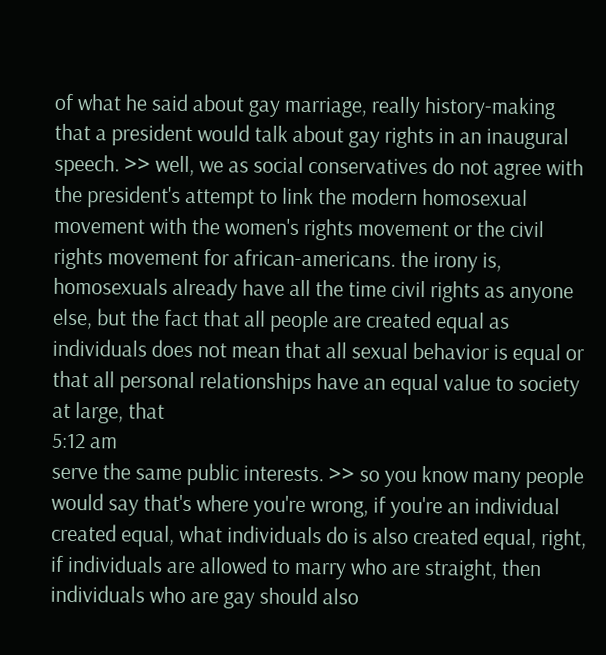of what he said about gay marriage, really history-making that a president would talk about gay rights in an inaugural speech. >> well, we as social conservatives do not agree with the president's attempt to link the modern homosexual movement with the women's rights movement or the civil rights movement for african-americans. the irony is, homosexuals already have all the time civil rights as anyone else, but the fact that all people are created equal as individuals does not mean that all sexual behavior is equal or that all personal relationships have an equal value to society at large, that
5:12 am
serve the same public interests. >> so you know many people would say that's where you're wrong, if you're an individual created equal, what individuals do is also created equal, right, if individuals are allowed to marry who are straight, then individuals who are gay should also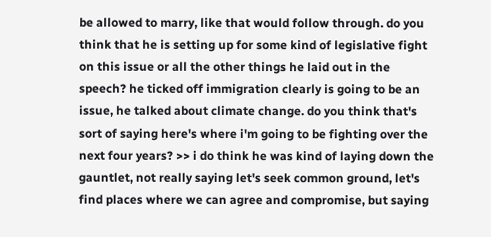be allowed to marry, like that would follow through. do you think that he is setting up for some kind of legislative fight on this issue or all the other things he laid out in the speech? he ticked off immigration clearly is going to be an issue, he talked about climate change. do you think that's sort of saying here's where i'm going to be fighting over the next four years? >> i do think he was kind of laying down the gauntlet, not really saying let's seek common ground, let's find places where we can agree and compromise, but saying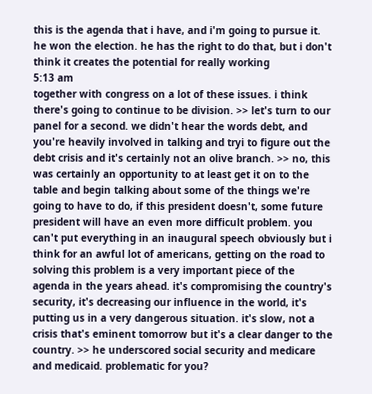this is the agenda that i have, and i'm going to pursue it. he won the election. he has the right to do that, but i don't think it creates the potential for really working
5:13 am
together with congress on a lot of these issues. i think there's going to continue to be division. >> let's turn to our panel for a second. we didn't hear the words debt, and you're heavily involved in talking and tryi to figure out the debt crisis and it's certainly not an olive branch. >> no, this was certainly an opportunity to at least get it on to the table and begin talking about some of the things we're going to have to do, if this president doesn't, some future president will have an even more difficult problem. you can't put everything in an inaugural speech obviously but i think for an awful lot of americans, getting on the road to solving this problem is a very important piece of the agenda in the years ahead. it's compromising the country's security, it's decreasing our influence in the world, it's putting us in a very dangerous situation. it's slow, not a crisis that's eminent tomorrow but it's a clear danger to the country. >> he underscored social security and medicare and medicaid. problematic for you?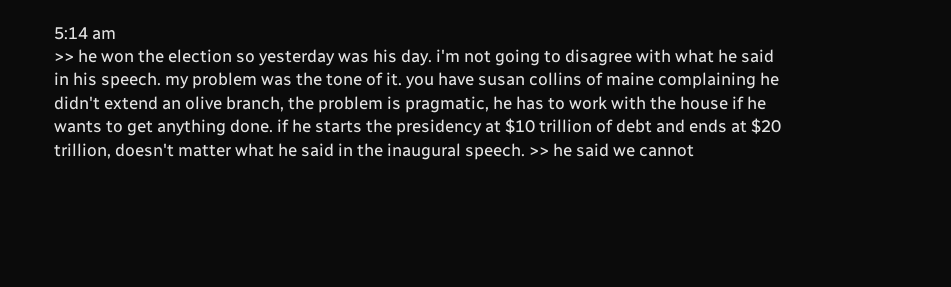5:14 am
>> he won the election so yesterday was his day. i'm not going to disagree with what he said in his speech. my problem was the tone of it. you have susan collins of maine complaining he didn't extend an olive branch, the problem is pragmatic, he has to work with the house if he wants to get anything done. if he starts the presidency at $10 trillion of debt and ends at $20 trillion, doesn't matter what he said in the inaugural speech. >> he said we cannot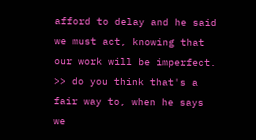afford to delay and he said we must act, knowing that our work will be imperfect. >> do you think that's a fair way to, when he says we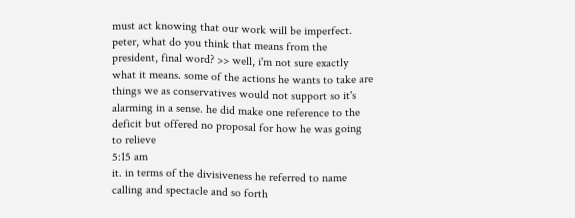must act knowing that our work will be imperfect. peter, what do you think that means from the president, final word? >> well, i'm not sure exactly what it means. some of the actions he wants to take are things we as conservatives would not support so it's alarming in a sense. he did make one reference to the deficit but offered no proposal for how he was going to relieve
5:15 am
it. in terms of the divisiveness he referred to name calling and spectacle and so forth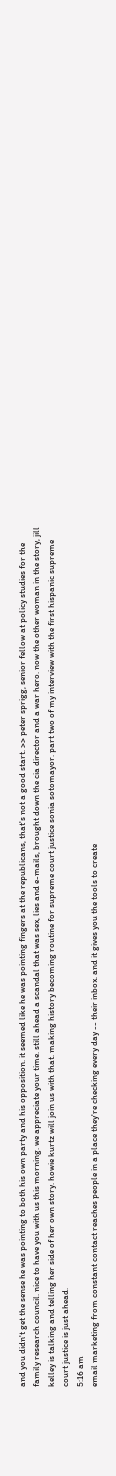and you didn't get the sense he was pointing to both his own party and his opposition. it seemed like he was pointing fingers at the republicans, that's not a good start. >> peter sprigg, senior fellow at policy studies for the family research council. nice to have you with us this morning. we appreciate your time. still ahead a scandal that was sex, lies and e-mails, brought down the cia director and a war hero. now the other woman in the story, jill kelley is talking and telling her side of her own story. howie kurtz will join us with that. making history becoming routine for supreme court justice sonia sotomayor. part two of my interview with the first hispanic supreme court justice is just ahead.
5:16 am
email marketing from constant contact reaches people in a place they're checking every day -- their inbox. and it gives you the tools to create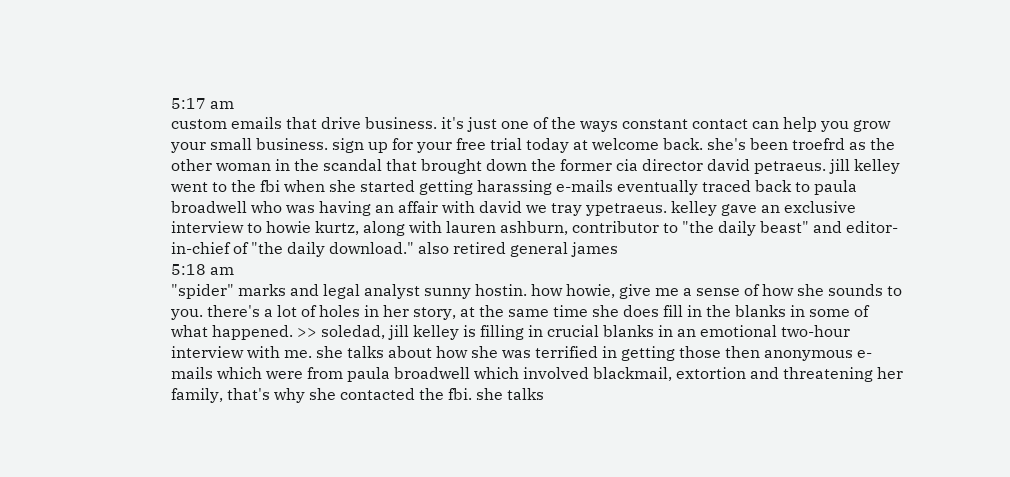5:17 am
custom emails that drive business. it's just one of the ways constant contact can help you grow your small business. sign up for your free trial today at welcome back. she's been troefrd as the other woman in the scandal that brought down the former cia director david petraeus. jill kelley went to the fbi when she started getting harassing e-mails eventually traced back to paula broadwell who was having an affair with david we tray ypetraeus. kelley gave an exclusive interview to howie kurtz, along with lauren ashburn, contributor to "the daily beast" and editor-in-chief of "the daily download." also retired general james
5:18 am
"spider" marks and legal analyst sunny hostin. how howie, give me a sense of how she sounds to you. there's a lot of holes in her story, at the same time she does fill in the blanks in some of what happened. >> soledad, jill kelley is filling in crucial blanks in an emotional two-hour interview with me. she talks about how she was terrified in getting those then anonymous e-mails which were from paula broadwell which involved blackmail, extortion and threatening her family, that's why she contacted the fbi. she talks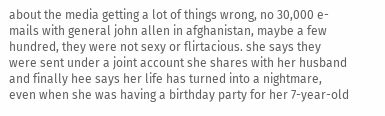about the media getting a lot of things wrong, no 30,000 e-mails with general john allen in afghanistan, maybe a few hundred, they were not sexy or flirtacious. she says they were sent under a joint account she shares with her husband and finally hee says her life has turned into a nightmare, even when she was having a birthday party for her 7-year-old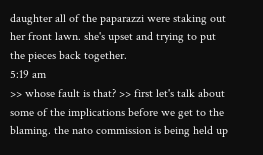daughter all of the paparazzi were staking out her front lawn. she's upset and trying to put the pieces back together.
5:19 am
>> whose fault is that? >> first let's talk about some of the implications before we get to the blaming. the nato commission is being held up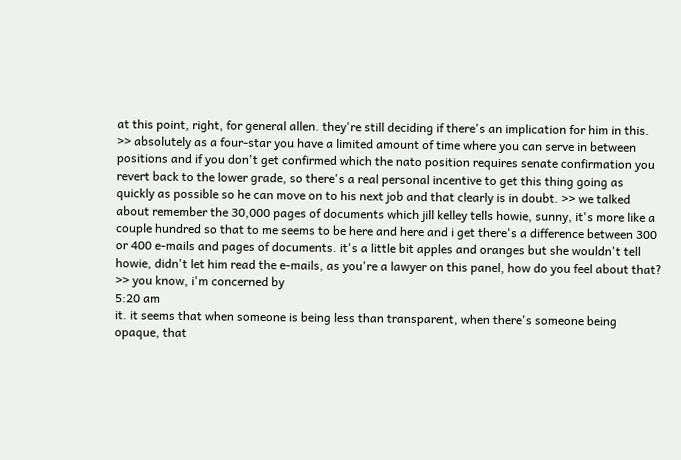at this point, right, for general allen. they're still deciding if there's an implication for him in this. >> absolutely as a four-star you have a limited amount of time where you can serve in between positions and if you don't get confirmed which the nato position requires senate confirmation you revert back to the lower grade, so there's a real personal incentive to get this thing going as quickly as possible so he can move on to his next job and that clearly is in doubt. >> we talked about remember the 30,000 pages of documents which jill kelley tells howie, sunny, it's more like a couple hundred so that to me seems to be here and here and i get there's a difference between 300 or 400 e-mails and pages of documents. it's a little bit apples and oranges but she wouldn't tell howie, didn't let him read the e-mails, as you're a lawyer on this panel, how do you feel about that? >> you know, i'm concerned by
5:20 am
it. it seems that when someone is being less than transparent, when there's someone being opaque, that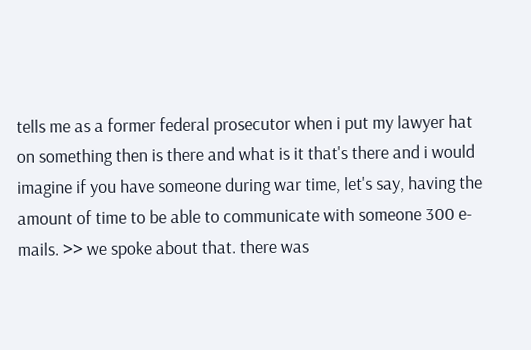tells me as a former federal prosecutor when i put my lawyer hat on something then is there and what is it that's there and i would imagine if you have someone during war time, let's say, having the amount of time to be able to communicate with someone 300 e-mails. >> we spoke about that. there was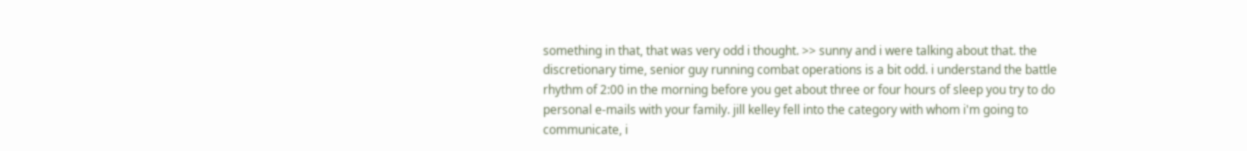something in that, that was very odd i thought. >> sunny and i were talking about that. the discretionary time, senior guy running combat operations is a bit odd. i understand the battle rhythm of 2:00 in the morning before you get about three or four hours of sleep you try to do personal e-mails with your family. jill kelley fell into the category with whom i'm going to communicate, i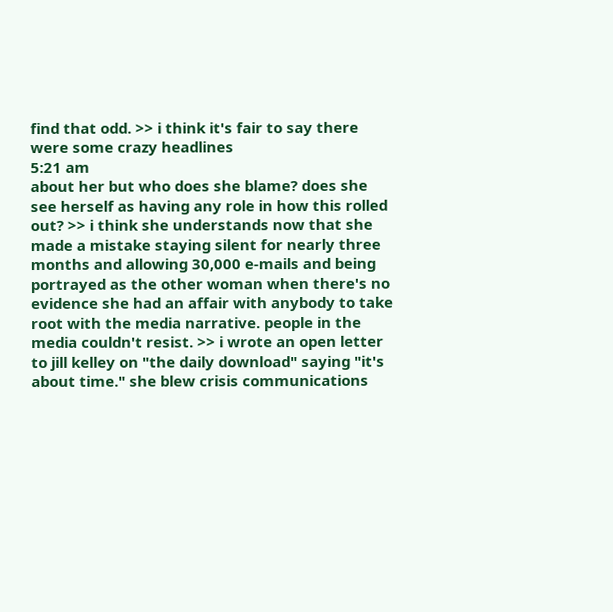find that odd. >> i think it's fair to say there were some crazy headlines
5:21 am
about her but who does she blame? does she see herself as having any role in how this rolled out? >> i think she understands now that she made a mistake staying silent for nearly three months and allowing 30,000 e-mails and being portrayed as the other woman when there's no evidence she had an affair with anybody to take root with the media narrative. people in the media couldn't resist. >> i wrote an open letter to jill kelley on "the daily download" saying "it's about time." she blew crisis communications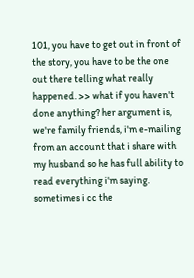101, you have to get out in front of the story, you have to be the one out there telling what really happened. >> what if you haven't done anything? her argument is, we're family friends, i'm e-mailing from an account that i share with my husband so he has full ability to read everything i'm saying. sometimes i cc the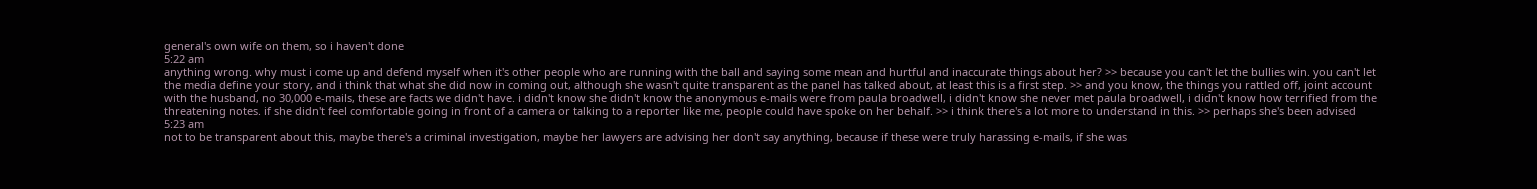general's own wife on them, so i haven't done
5:22 am
anything wrong. why must i come up and defend myself when it's other people who are running with the ball and saying some mean and hurtful and inaccurate things about her? >> because you can't let the bullies win. you can't let the media define your story, and i think that what she did now in coming out, although she wasn't quite transparent as the panel has talked about, at least this is a first step. >> and you know, the things you rattled off, joint account with the husband, no 30,000 e-mails, these are facts we didn't have. i didn't know she didn't know the anonymous e-mails were from paula broadwell, i didn't know she never met paula broadwell, i didn't know how terrified from the threatening notes. if she didn't feel comfortable going in front of a camera or talking to a reporter like me, people could have spoke on her behalf. >> i think there's a lot more to understand in this. >> perhaps she's been advised
5:23 am
not to be transparent about this, maybe there's a criminal investigation, maybe her lawyers are advising her don't say anything, because if these were truly harassing e-mails, if she was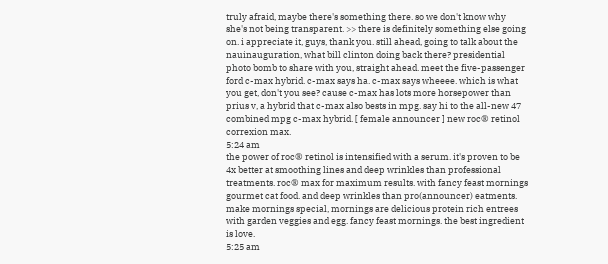truly afraid, maybe there's something there. so we don't know why she's not being transparent. >> there is definitely something else going on. i appreciate it, guys, thank you. still ahead, going to talk about the nauinauguration, what bill clinton doing back there? presidential photo bomb to share with you, straight ahead. meet the five-passenger ford c-max hybrid. c-max says ha. c-max says wheeee. which is what you get, don't you see? cause c-max has lots more horsepower than prius v, a hybrid that c-max also bests in mpg. say hi to the all-new 47 combined mpg c-max hybrid. [ female announcer ] new roc® retinol correxion max.
5:24 am
the power of roc® retinol is intensified with a serum. it's proven to be 4x better at smoothing lines and deep wrinkles than professional treatments. roc® max for maximum results. with fancy feast mornings gourmet cat food. and deep wrinkles than pro(announcer) eatments. make mornings special, mornings are delicious protein rich entrees with garden veggies and egg. fancy feast mornings. the best ingredient is love.
5:25 am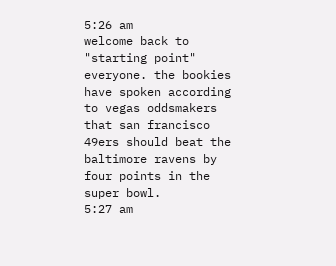5:26 am
welcome back to "starting point" everyone. the bookies have spoken according to vegas oddsmakers that san francisco 49ers should beat the baltimore ravens by four points in the super bowl.
5:27 am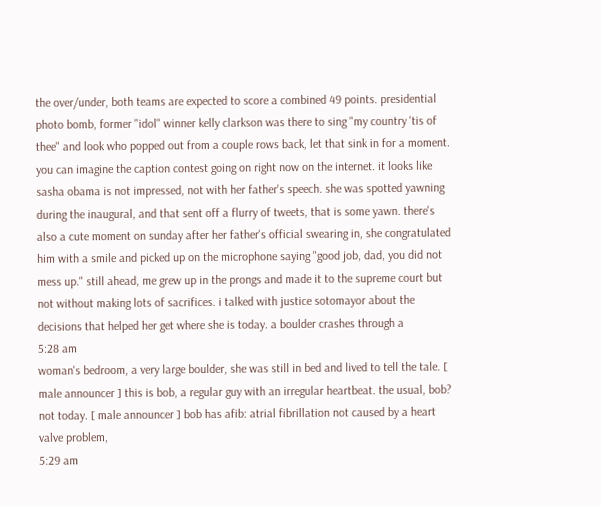the over/under, both teams are expected to score a combined 49 points. presidential photo bomb, former "idol" winner kelly clarkson was there to sing "my country 'tis of thee" and look who popped out from a couple rows back, let that sink in for a moment. you can imagine the caption contest going on right now on the internet. it looks like sasha obama is not impressed, not with her father's speech. she was spotted yawning during the inaugural, and that sent off a flurry of tweets, that is some yawn. there's also a cute moment on sunday after her father's official swearing in, she congratulated him with a smile and picked up on the microphone saying "good job, dad, you did not mess up." still ahead, me grew up in the prongs and made it to the supreme court but not without making lots of sacrifices. i talked with justice sotomayor about the decisions that helped her get where she is today. a boulder crashes through a
5:28 am
woman's bedroom, a very large boulder, she was still in bed and lived to tell the tale. [ male announcer ] this is bob, a regular guy with an irregular heartbeat. the usual, bob? not today. [ male announcer ] bob has afib: atrial fibrillation not caused by a heart valve problem,
5:29 am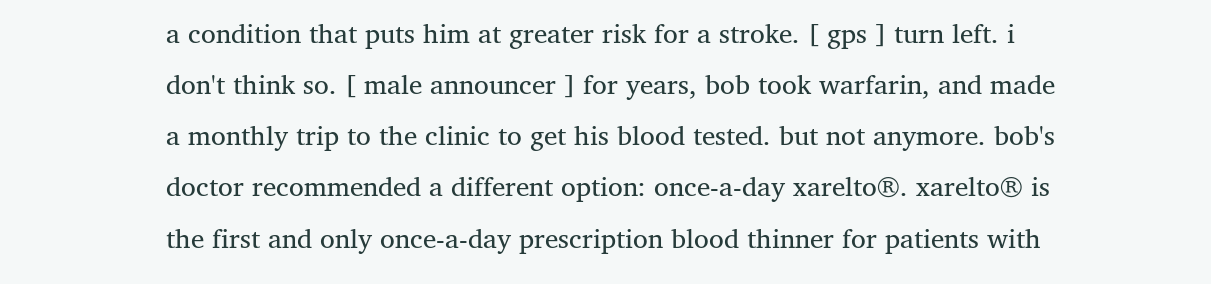a condition that puts him at greater risk for a stroke. [ gps ] turn left. i don't think so. [ male announcer ] for years, bob took warfarin, and made a monthly trip to the clinic to get his blood tested. but not anymore. bob's doctor recommended a different option: once-a-day xarelto®. xarelto® is the first and only once-a-day prescription blood thinner for patients with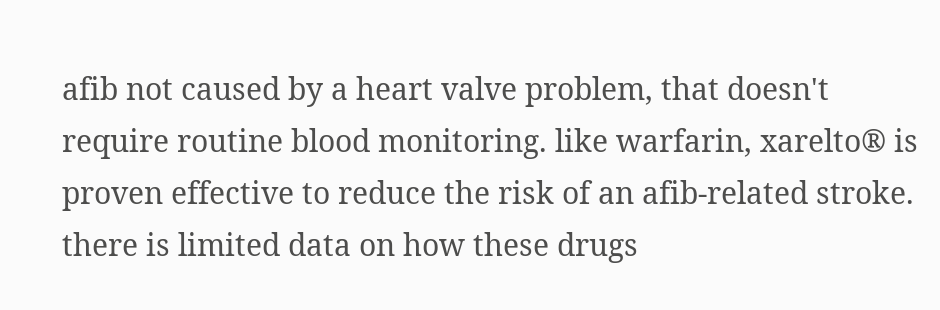afib not caused by a heart valve problem, that doesn't require routine blood monitoring. like warfarin, xarelto® is proven effective to reduce the risk of an afib-related stroke. there is limited data on how these drugs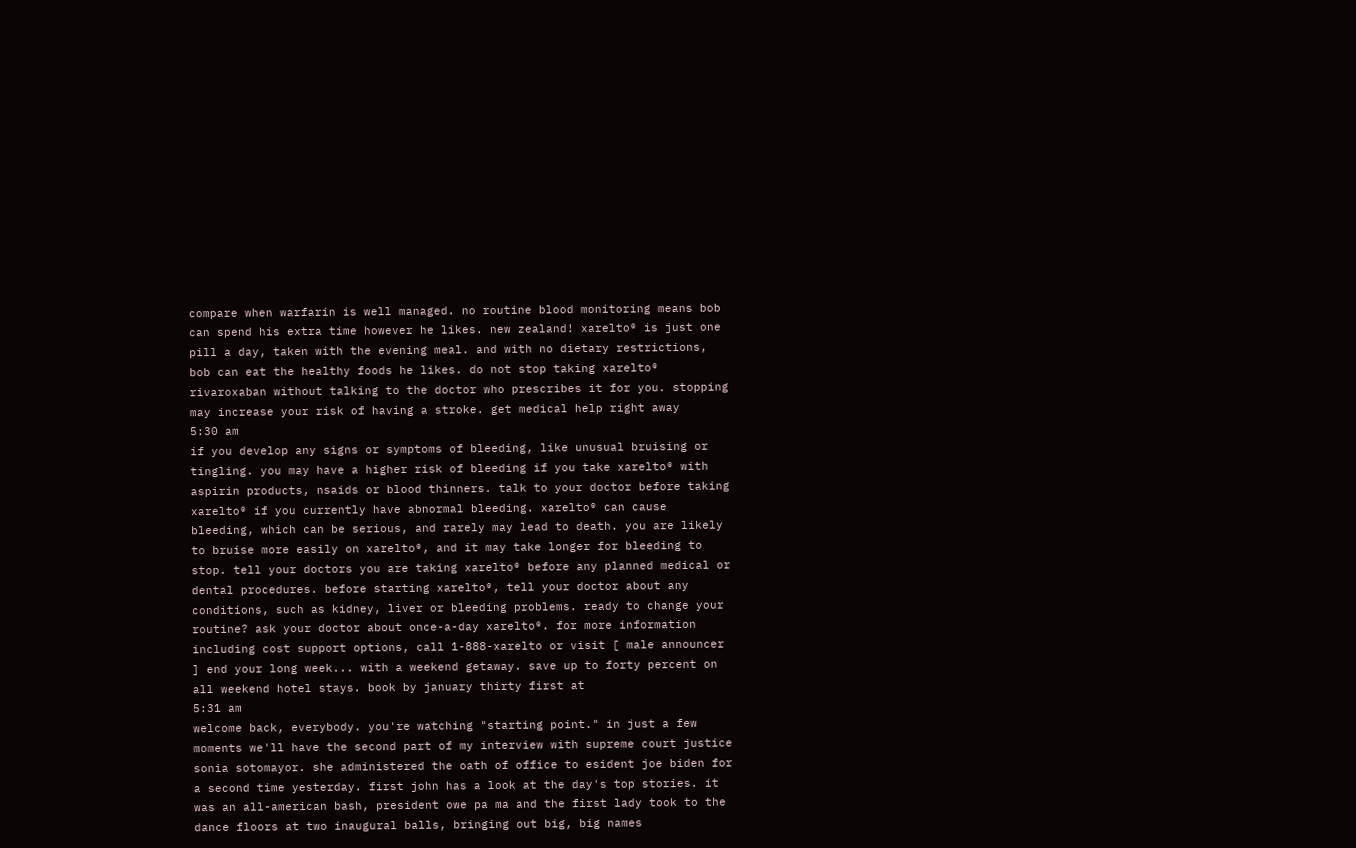compare when warfarin is well managed. no routine blood monitoring means bob can spend his extra time however he likes. new zealand! xarelto® is just one pill a day, taken with the evening meal. and with no dietary restrictions, bob can eat the healthy foods he likes. do not stop taking xarelto® rivaroxaban without talking to the doctor who prescribes it for you. stopping may increase your risk of having a stroke. get medical help right away
5:30 am
if you develop any signs or symptoms of bleeding, like unusual bruising or tingling. you may have a higher risk of bleeding if you take xarelto® with aspirin products, nsaids or blood thinners. talk to your doctor before taking xarelto® if you currently have abnormal bleeding. xarelto® can cause bleeding, which can be serious, and rarely may lead to death. you are likely to bruise more easily on xarelto®, and it may take longer for bleeding to stop. tell your doctors you are taking xarelto® before any planned medical or dental procedures. before starting xarelto®, tell your doctor about any conditions, such as kidney, liver or bleeding problems. ready to change your routine? ask your doctor about once-a-day xarelto®. for more information including cost support options, call 1-888-xarelto or visit [ male announcer ] end your long week... with a weekend getaway. save up to forty percent on all weekend hotel stays. book by january thirty first at
5:31 am
welcome back, everybody. you're watching "starting point." in just a few moments we'll have the second part of my interview with supreme court justice sonia sotomayor. she administered the oath of office to esident joe biden for a second time yesterday. first john has a look at the day's top stories. it was an all-american bash, president owe pa ma and the first lady took to the dance floors at two inaugural balls, bringing out big, big names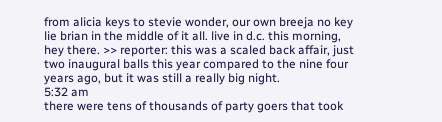from alicia keys to stevie wonder, our own breeja no key lie brian in the middle of it all. live in d.c. this morning, hey there. >> reporter: this was a scaled back affair, just two inaugural balls this year compared to the nine four years ago, but it was still a really big night.
5:32 am
there were tens of thousands of party goers that took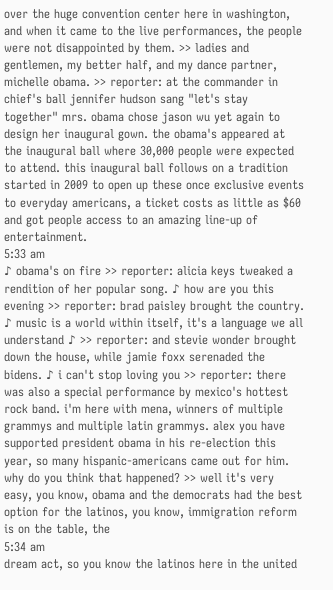over the huge convention center here in washington, and when it came to the live performances, the people were not disappointed by them. >> ladies and gentlemen, my better half, and my dance partner, michelle obama. >> reporter: at the commander in chief's ball jennifer hudson sang "let's stay together" mrs. obama chose jason wu yet again to design her inaugural gown. the obama's appeared at the inaugural ball where 30,000 people were expected to attend. this inaugural ball follows on a tradition started in 2009 to open up these once exclusive events to everyday americans, a ticket costs as little as $60 and got people access to an amazing line-up of entertainment.
5:33 am
♪ obama's on fire >> reporter: alicia keys tweaked a rendition of her popular song. ♪ how are you this evening >> reporter: brad paisley brought the country. ♪ music is a world within itself, it's a language we all understand ♪ >> reporter: and stevie wonder brought down the house, while jamie foxx serenaded the bidens. ♪ i can't stop loving you >> reporter: there was also a special performance by mexico's hottest rock band. i'm here with mena, winners of multiple grammys and multiple latin grammys. alex you have supported president obama in his re-election this year, so many hispanic-americans came out for him. why do you think that happened? >> well it's very easy, you know, obama and the democrats had the best option for the latinos, you know, immigration reform is on the table, the
5:34 am
dream act, so you know the latinos here in the united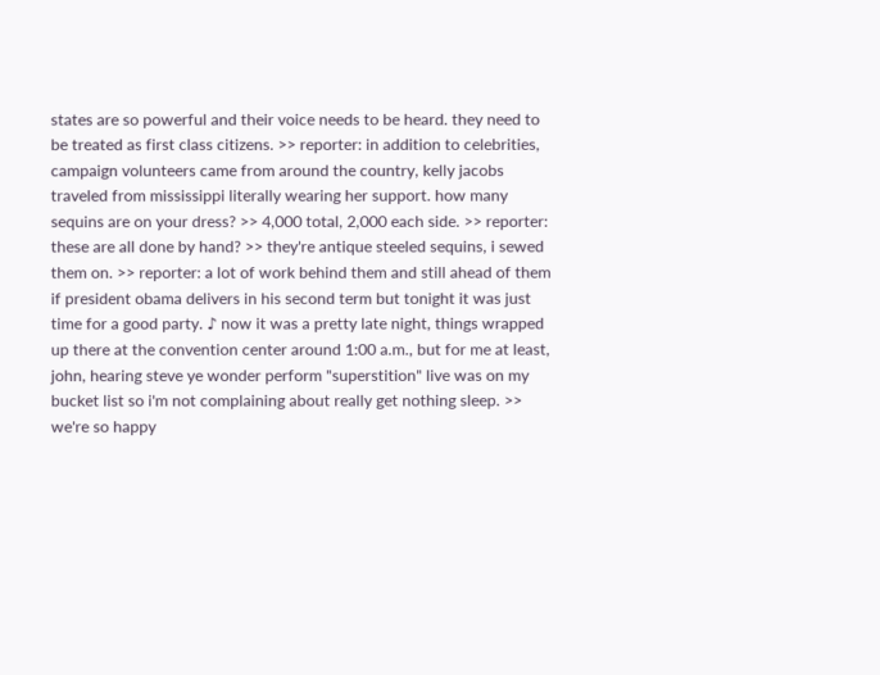states are so powerful and their voice needs to be heard. they need to be treated as first class citizens. >> reporter: in addition to celebrities, campaign volunteers came from around the country, kelly jacobs traveled from mississippi literally wearing her support. how many sequins are on your dress? >> 4,000 total, 2,000 each side. >> reporter: these are all done by hand? >> they're antique steeled sequins, i sewed them on. >> reporter: a lot of work behind them and still ahead of them if president obama delivers in his second term but tonight it was just time for a good party. ♪ now it was a pretty late night, things wrapped up there at the convention center around 1:00 a.m., but for me at least, john, hearing steve ye wonder perform "superstition" live was on my bucket list so i'm not complaining about really get nothing sleep. >> we're so happy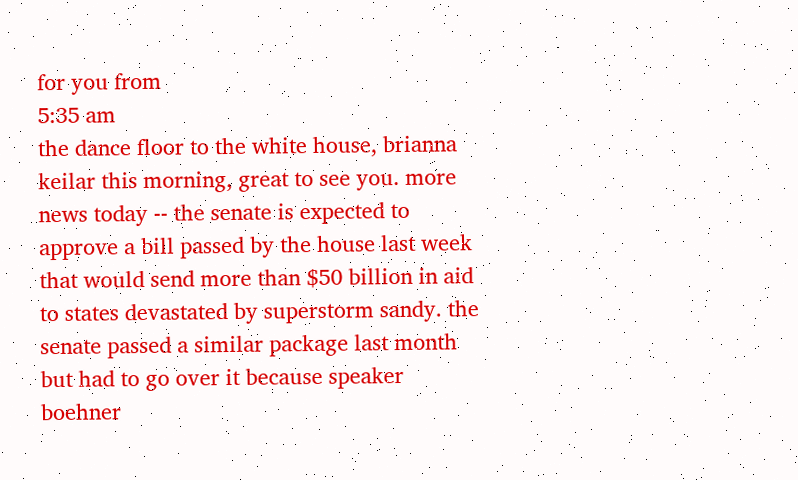for you from
5:35 am
the dance floor to the white house, brianna keilar this morning, great to see you. more news today -- the senate is expected to approve a bill passed by the house last week that would send more than $50 billion in aid to states devastated by superstorm sandy. the senate passed a similar package last month but had to go over it because speaker boehner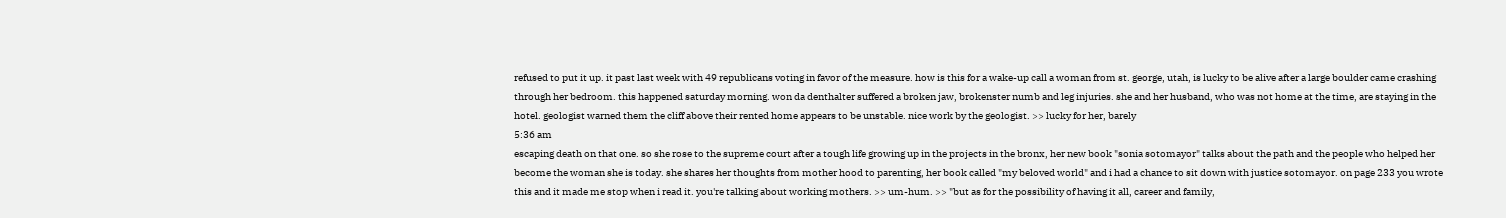refused to put it up. it past last week with 49 republicans voting in favor of the measure. how is this for a wake-up call a woman from st. george, utah, is lucky to be alive after a large boulder came crashing through her bedroom. this happened saturday morning. won da denthalter suffered a broken jaw, brokenster numb and leg injuries. she and her husband, who was not home at the time, are staying in the hotel. geologist warned them the cliff above their rented home appears to be unstable. nice work by the geologist. >> lucky for her, barely
5:36 am
escaping death on that one. so she rose to the supreme court after a tough life growing up in the projects in the bronx, her new book "sonia sotomayor" talks about the path and the people who helped her become the woman she is today. she shares her thoughts from mother hood to parenting, her book called "my beloved world" and i had a chance to sit down with justice sotomayor. on page 233 you wrote this and it made me stop when i read it. you're talking about working mothers. >> um-hum. >> "but as for the possibility of having it all, career and family,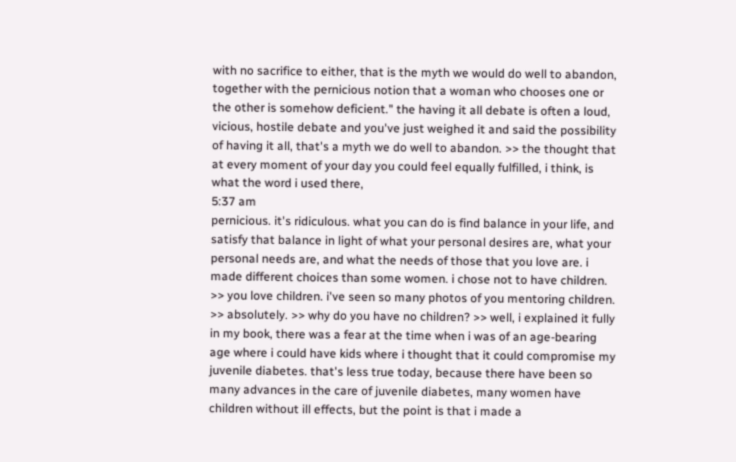with no sacrifice to either, that is the myth we would do well to abandon, together with the pernicious notion that a woman who chooses one or the other is somehow deficient." the having it all debate is often a loud, vicious, hostile debate and you've just weighed it and said the possibility of having it all, that's a myth we do well to abandon. >> the thought that at every moment of your day you could feel equally fulfilled, i think, is what the word i used there,
5:37 am
pernicious. it's ridiculous. what you can do is find balance in your life, and satisfy that balance in light of what your personal desires are, what your personal needs are, and what the needs of those that you love are. i made different choices than some women. i chose not to have children. >> you love children. i've seen so many photos of you mentoring children. >> absolutely. >> why do you have no children? >> well, i explained it fully in my book, there was a fear at the time when i was of an age-bearing age where i could have kids where i thought that it could compromise my juvenile diabetes. that's less true today, because there have been so many advances in the care of juvenile diabetes, many women have children without ill effects, but the point is that i made a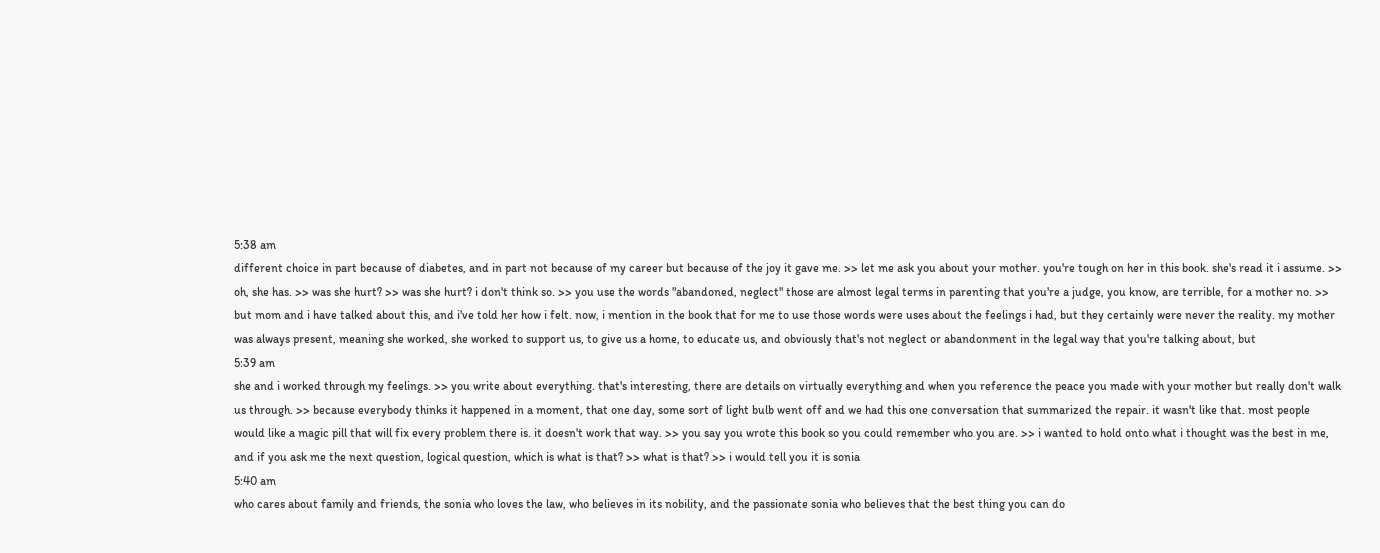5:38 am
different choice in part because of diabetes, and in part not because of my career but because of the joy it gave me. >> let me ask you about your mother. you're tough on her in this book. she's read it i assume. >> oh, she has. >> was she hurt? >> was she hurt? i don't think so. >> you use the words "abandoned, neglect" those are almost legal terms in parenting that you're a judge, you know, are terrible, for a mother no. >> but mom and i have talked about this, and i've told her how i felt. now, i mention in the book that for me to use those words were uses about the feelings i had, but they certainly were never the reality. my mother was always present, meaning she worked, she worked to support us, to give us a home, to educate us, and obviously that's not neglect or abandonment in the legal way that you're talking about, but
5:39 am
she and i worked through my feelings. >> you write about everything. that's interesting, there are details on virtually everything and when you reference the peace you made with your mother but really don't walk us through. >> because everybody thinks it happened in a moment, that one day, some sort of light bulb went off and we had this one conversation that summarized the repair. it wasn't like that. most people would like a magic pill that will fix every problem there is. it doesn't work that way. >> you say you wrote this book so you could remember who you are. >> i wanted to hold onto what i thought was the best in me, and if you ask me the next question, logical question, which is what is that? >> what is that? >> i would tell you it is sonia
5:40 am
who cares about family and friends, the sonia who loves the law, who believes in its nobility, and the passionate sonia who believes that the best thing you can do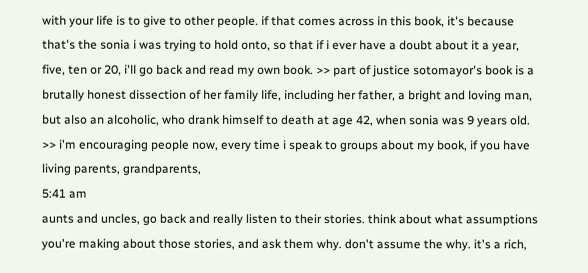with your life is to give to other people. if that comes across in this book, it's because that's the sonia i was trying to hold onto, so that if i ever have a doubt about it a year, five, ten or 20, i'll go back and read my own book. >> part of justice sotomayor's book is a brutally honest dissection of her family life, including her father, a bright and loving man, but also an alcoholic, who drank himself to death at age 42, when sonia was 9 years old. >> i'm encouraging people now, every time i speak to groups about my book, if you have living parents, grandparents,
5:41 am
aunts and uncles, go back and really listen to their stories. think about what assumptions you're making about those stories, and ask them why. don't assume the why. it's a rich,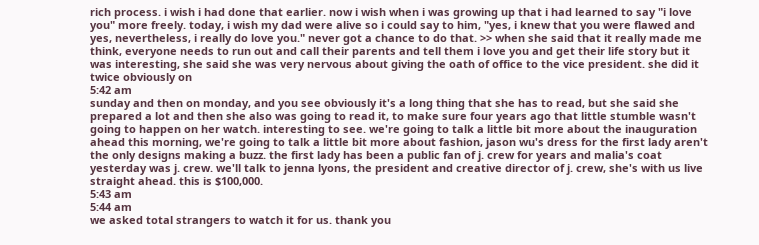rich process. i wish i had done that earlier. now i wish when i was growing up that i had learned to say "i love you" more freely. today, i wish my dad were alive so i could say to him, "yes, i knew that you were flawed and yes, nevertheless, i really do love you." never got a chance to do that. >> when she said that it really made me think, everyone needs to run out and call their parents and tell them i love you and get their life story but it was interesting, she said she was very nervous about giving the oath of office to the vice president. she did it twice obviously on
5:42 am
sunday and then on monday, and you see obviously it's a long thing that she has to read, but she said she prepared a lot and then she also was going to read it, to make sure four years ago that little stumble wasn't going to happen on her watch. interesting to see. we're going to talk a little bit more about the inauguration ahead this morning, we're going to talk a little bit more about fashion, jason wu's dress for the first lady aren't the only designs making a buzz. the first lady has been a public fan of j. crew for years and malia's coat yesterday was j. crew. we'll talk to jenna lyons, the president and creative director of j. crew, she's with us live straight ahead. this is $100,000.
5:43 am
5:44 am
we asked total strangers to watch it for us. thank you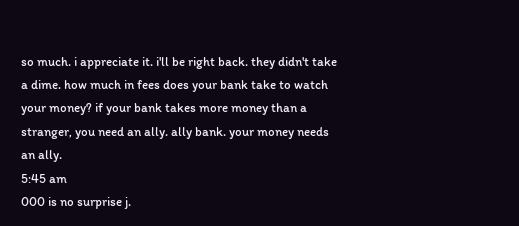so much. i appreciate it. i'll be right back. they didn't take a dime. how much in fees does your bank take to watch your money? if your bank takes more money than a stranger, you need an ally. ally bank. your money needs an ally.
5:45 am
000 is no surprise j.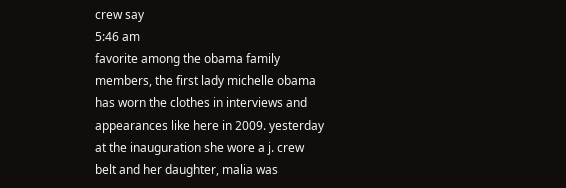crew say
5:46 am
favorite among the obama family members, the first lady michelle obama has worn the clothes in interviews and appearances like here in 2009. yesterday at the inauguration she wore a j. crew belt and her daughter, malia was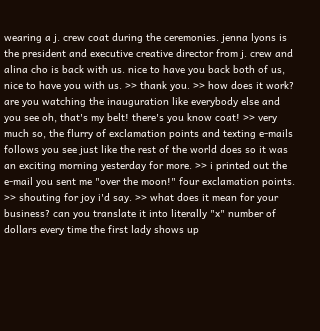wearing a j. crew coat during the ceremonies. jenna lyons is the president and executive creative director from j. crew and alina cho is back with us. nice to have you back both of us, nice to have you with us. >> thank you. >> how does it work? are you watching the inauguration like everybody else and you see oh, that's my belt! there's you know coat! >> very much so, the flurry of exclamation points and texting e-mails follows you see just like the rest of the world does so it was an exciting morning yesterday for more. >> i printed out the e-mail you sent me "over the moon!" four exclamation points. >> shouting for joy i'd say. >> what does it mean for your business? can you translate it into literally "x" number of dollars every time the first lady shows up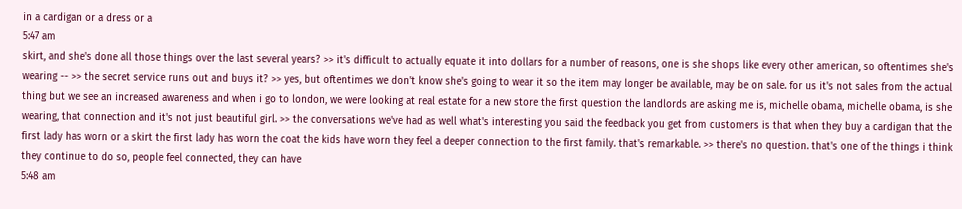in a cardigan or a dress or a
5:47 am
skirt, and she's done all those things over the last several years? >> it's difficult to actually equate it into dollars for a number of reasons, one is she shops like every other american, so oftentimes she's wearing -- >> the secret service runs out and buys it? >> yes, but oftentimes we don't know she's going to wear it so the item may longer be available, may be on sale. for us it's not sales from the actual thing but we see an increased awareness and when i go to london, we were looking at real estate for a new store the first question the landlords are asking me is, michelle obama, michelle obama, is she wearing, that connection and it's not just beautiful girl. >> the conversations we've had as well what's interesting you said the feedback you get from customers is that when they buy a cardigan that the first lady has worn or a skirt the first lady has worn the coat the kids have worn they feel a deeper connection to the first family. that's remarkable. >> there's no question. that's one of the things i think they continue to do so, people feel connected, they can have
5:48 am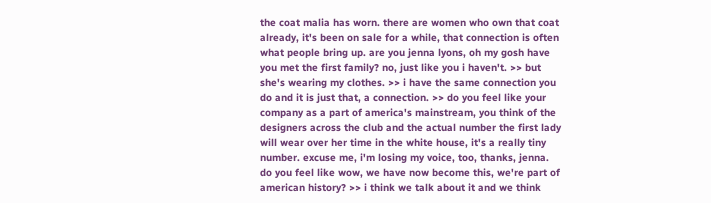the coat malia has worn. there are women who own that coat already, it's been on sale for a while, that connection is often what people bring up. are you jenna lyons, oh my gosh have you met the first family? no, just like you i haven't. >> but she's wearing my clothes. >> i have the same connection you do and it is just that, a connection. >> do you feel like your company as a part of america's mainstream, you think of the designers across the club and the actual number the first lady will wear over her time in the white house, it's a really tiny number. excuse me, i'm losing my voice, too, thanks, jenna. do you feel like wow, we have now become this, we're part of american history? >> i think we talk about it and we think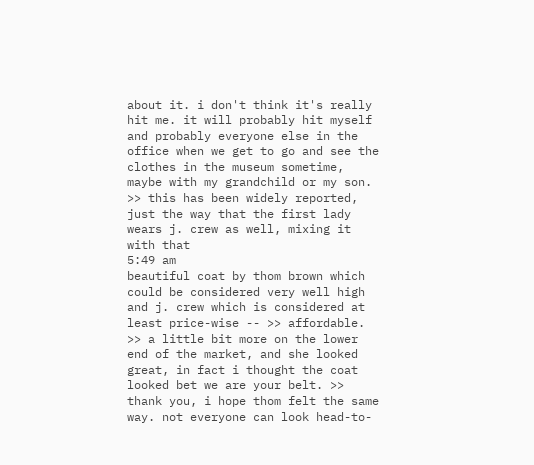about it. i don't think it's really hit me. it will probably hit myself and probably everyone else in the office when we get to go and see the clothes in the museum sometime, maybe with my grandchild or my son. >> this has been widely reported, just the way that the first lady wears j. crew as well, mixing it with that
5:49 am
beautiful coat by thom brown which could be considered very well high and j. crew which is considered at least price-wise -- >> affordable. >> a little bit more on the lower end of the market, and she looked great, in fact i thought the coat looked bet we are your belt. >> thank you, i hope thom felt the same way. not everyone can look head-to-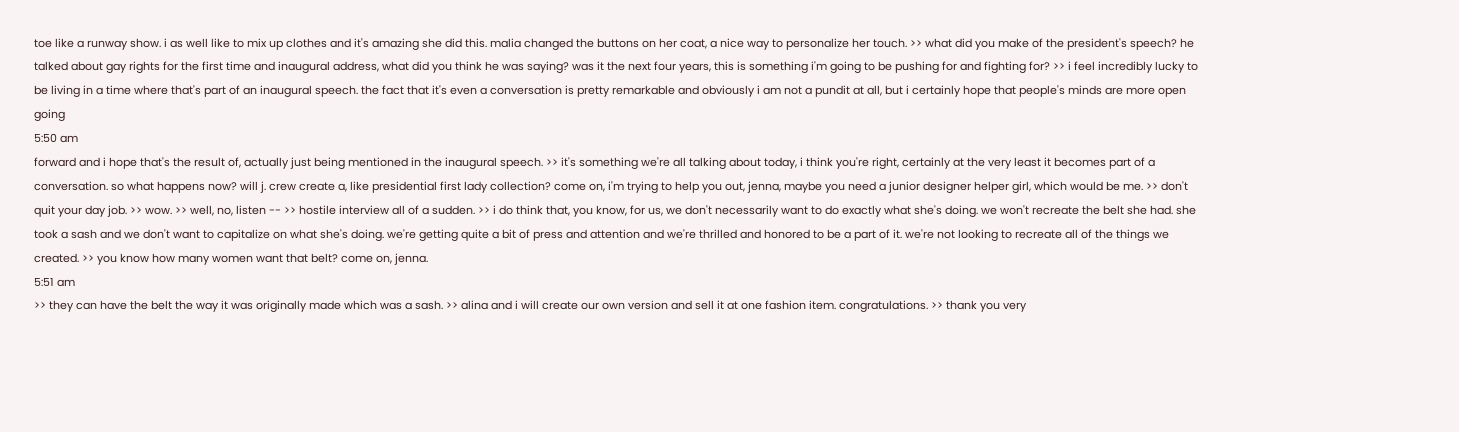toe like a runway show. i as well like to mix up clothes and it's amazing she did this. malia changed the buttons on her coat, a nice way to personalize her touch. >> what did you make of the president's speech? he talked about gay rights for the first time and inaugural address, what did you think he was saying? was it the next four years, this is something i'm going to be pushing for and fighting for? >> i feel incredibly lucky to be living in a time where that's part of an inaugural speech. the fact that it's even a conversation is pretty remarkable and obviously i am not a pundit at all, but i certainly hope that people's minds are more open going
5:50 am
forward and i hope that's the result of, actually just being mentioned in the inaugural speech. >> it's something we're all talking about today, i think you're right, certainly at the very least it becomes part of a conversation. so what happens now? will j. crew create a, like presidential first lady collection? come on, i'm trying to help you out, jenna, maybe you need a junior designer helper girl, which would be me. >> don't quit your day job. >> wow. >> well, no, listen -- >> hostile interview all of a sudden. >> i do think that, you know, for us, we don't necessarily want to do exactly what she's doing. we won't recreate the belt she had. she took a sash and we don't want to capitalize on what she's doing. we're getting quite a bit of press and attention and we're thrilled and honored to be a part of it. we're not looking to recreate all of the things we created. >> you know how many women want that belt? come on, jenna.
5:51 am
>> they can have the belt the way it was originally made which was a sash. >> alina and i will create our own version and sell it at one fashion item. congratulations. >> thank you very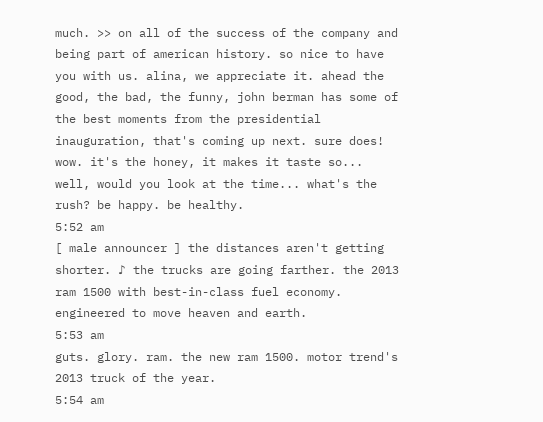much. >> on all of the success of the company and being part of american history. so nice to have you with us. alina, we appreciate it. ahead the good, the bad, the funny, john berman has some of the best moments from the presidential inauguration, that's coming up next. sure does! wow. it's the honey, it makes it taste so... well, would you look at the time... what's the rush? be happy. be healthy.
5:52 am
[ male announcer ] the distances aren't getting shorter. ♪ the trucks are going farther. the 2013 ram 1500 with best-in-class fuel economy. engineered to move heaven and earth.
5:53 am
guts. glory. ram. the new ram 1500. motor trend's 2013 truck of the year.
5:54 am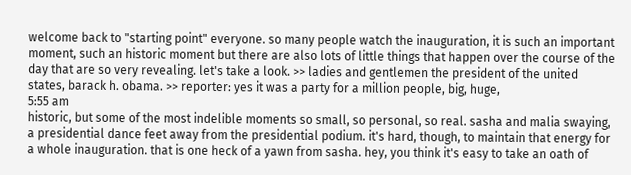welcome back to "starting point" everyone. so many people watch the inauguration, it is such an important moment, such an historic moment but there are also lots of little things that happen over the course of the day that are so very revealing. let's take a look. >> ladies and gentlemen the president of the united states, barack h. obama. >> reporter: yes it was a party for a million people, big, huge,
5:55 am
historic, but some of the most indelible moments so small, so personal, so real. sasha and malia swaying, a presidential dance feet away from the presidential podium. it's hard, though, to maintain that energy for a whole inauguration. that is one heck of a yawn from sasha. hey, you think it's easy to take an oath of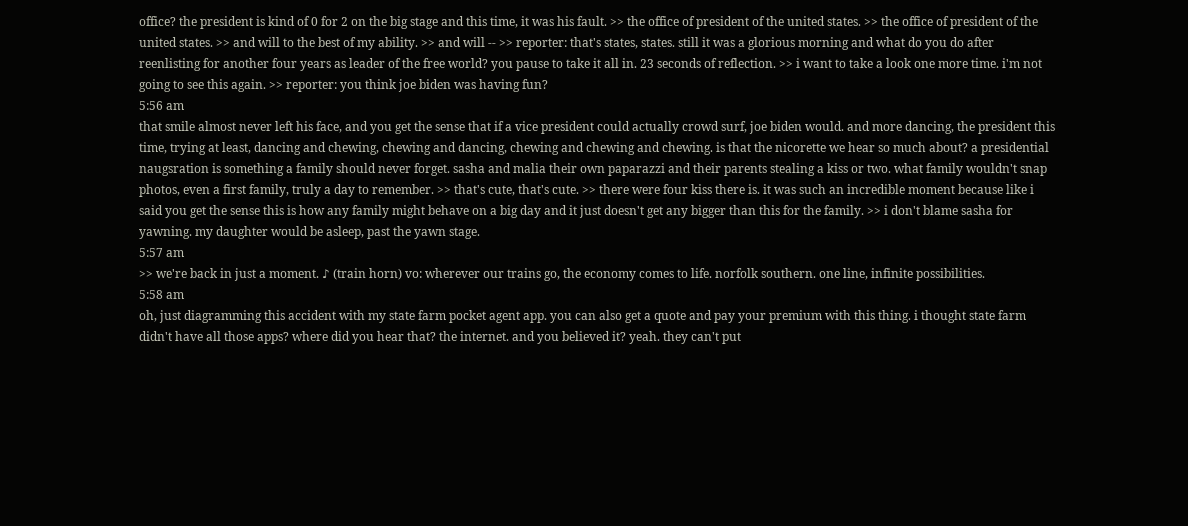office? the president is kind of 0 for 2 on the big stage and this time, it was his fault. >> the office of president of the united states. >> the office of president of the united states. >> and will to the best of my ability. >> and will -- >> reporter: that's states, states. still it was a glorious morning and what do you do after reenlisting for another four years as leader of the free world? you pause to take it all in. 23 seconds of reflection. >> i want to take a look one more time. i'm not going to see this again. >> reporter: you think joe biden was having fun?
5:56 am
that smile almost never left his face, and you get the sense that if a vice president could actually crowd surf, joe biden would. and more dancing, the president this time, trying at least, dancing and chewing, chewing and dancing, chewing and chewing and chewing. is that the nicorette we hear so much about? a presidential naugsration is something a family should never forget. sasha and malia their own paparazzi and their parents stealing a kiss or two. what family wouldn't snap photos, even a first family, truly a day to remember. >> that's cute, that's cute. >> there were four kiss there is. it was such an incredible moment because like i said you get the sense this is how any family might behave on a big day and it just doesn't get any bigger than this for the family. >> i don't blame sasha for yawning. my daughter would be asleep, past the yawn stage.
5:57 am
>> we're back in just a moment. ♪ (train horn) vo: wherever our trains go, the economy comes to life. norfolk southern. one line, infinite possibilities.
5:58 am
oh, just diagramming this accident with my state farm pocket agent app. you can also get a quote and pay your premium with this thing. i thought state farm didn't have all those apps? where did you hear that? the internet. and you believed it? yeah. they can't put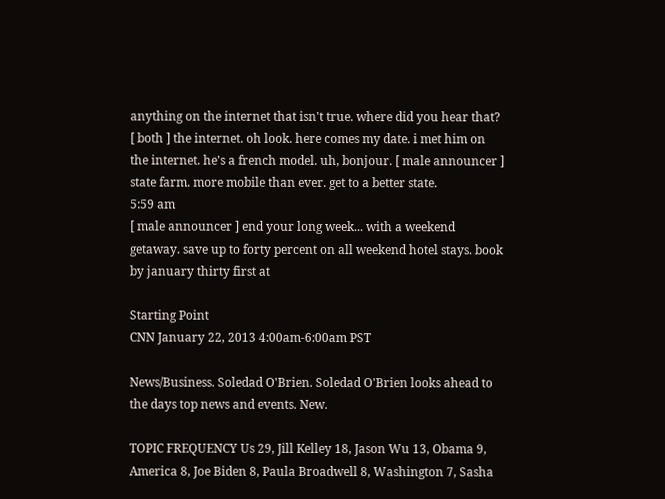anything on the internet that isn't true. where did you hear that? [ both ] the internet. oh look. here comes my date. i met him on the internet. he's a french model. uh, bonjour. [ male announcer ] state farm. more mobile than ever. get to a better state.
5:59 am
[ male announcer ] end your long week... with a weekend getaway. save up to forty percent on all weekend hotel stays. book by january thirty first at

Starting Point
CNN January 22, 2013 4:00am-6:00am PST

News/Business. Soledad O'Brien. Soledad O'Brien looks ahead to the days top news and events. New.

TOPIC FREQUENCY Us 29, Jill Kelley 18, Jason Wu 13, Obama 9, America 8, Joe Biden 8, Paula Broadwell 8, Washington 7, Sasha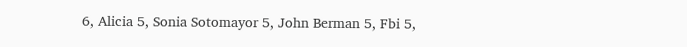6, Alicia 5, Sonia Sotomayor 5, John Berman 5, Fbi 5,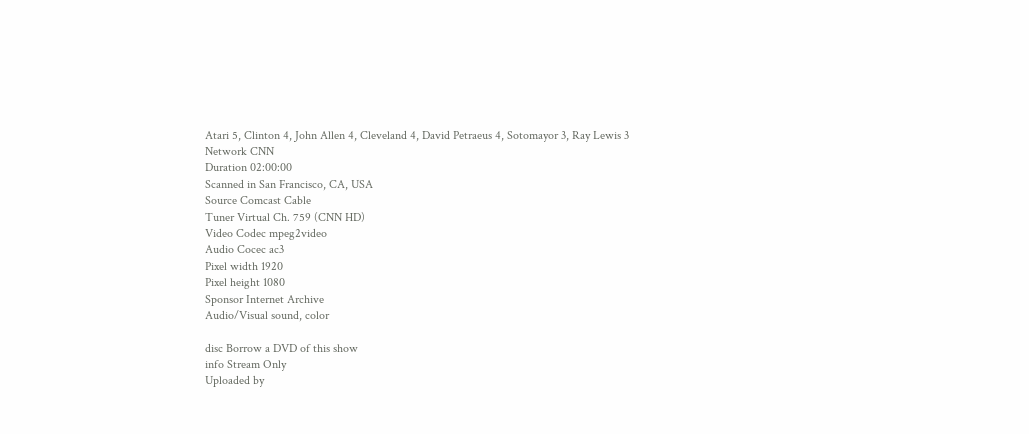Atari 5, Clinton 4, John Allen 4, Cleveland 4, David Petraeus 4, Sotomayor 3, Ray Lewis 3
Network CNN
Duration 02:00:00
Scanned in San Francisco, CA, USA
Source Comcast Cable
Tuner Virtual Ch. 759 (CNN HD)
Video Codec mpeg2video
Audio Cocec ac3
Pixel width 1920
Pixel height 1080
Sponsor Internet Archive
Audio/Visual sound, color

disc Borrow a DVD of this show
info Stream Only
Uploaded by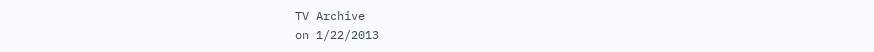TV Archive
on 1/22/2013